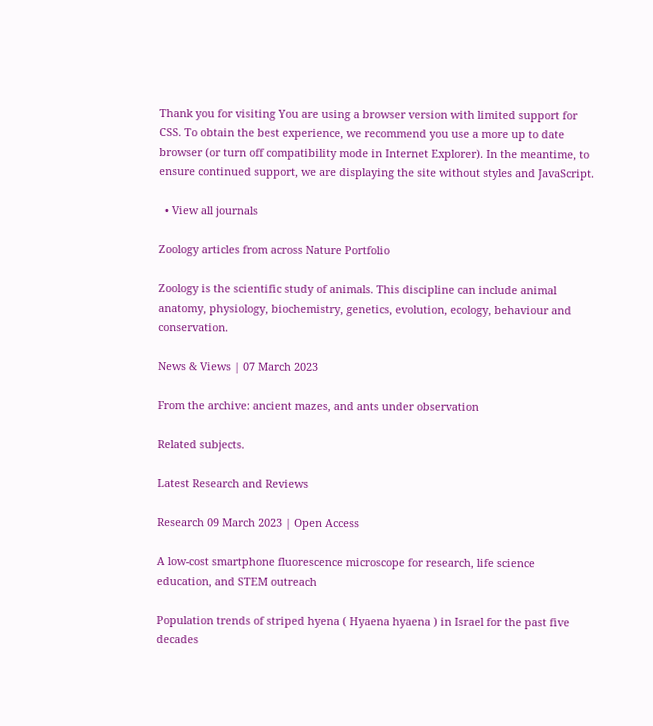Thank you for visiting You are using a browser version with limited support for CSS. To obtain the best experience, we recommend you use a more up to date browser (or turn off compatibility mode in Internet Explorer). In the meantime, to ensure continued support, we are displaying the site without styles and JavaScript.

  • View all journals

Zoology articles from across Nature Portfolio

Zoology is the scientific study of animals. This discipline can include animal anatomy, physiology, biochemistry, genetics, evolution, ecology, behaviour and conservation.

News & Views | 07 March 2023

From the archive: ancient mazes, and ants under observation

Related subjects.

Latest Research and Reviews

Research 09 March 2023 | Open Access

A low-cost smartphone fluorescence microscope for research, life science education, and STEM outreach

Population trends of striped hyena ( Hyaena hyaena ) in Israel for the past five decades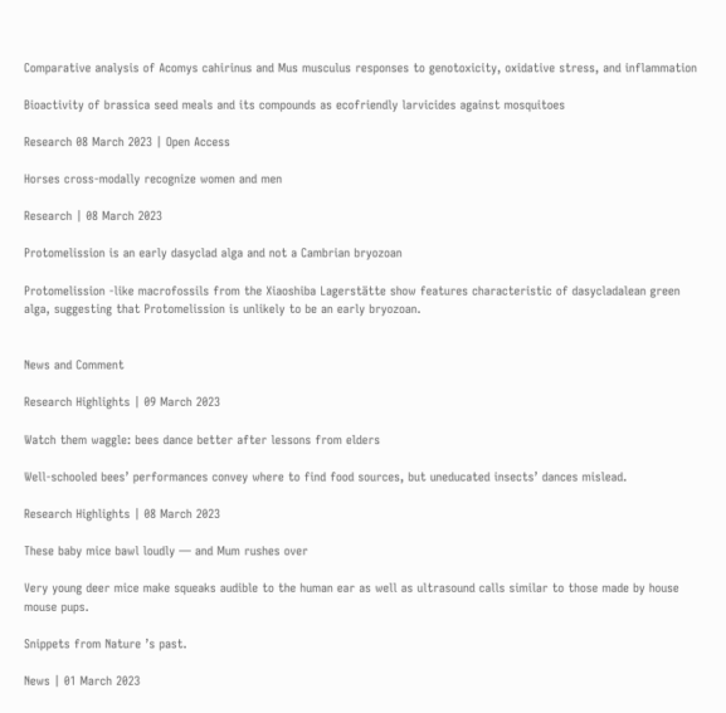Comparative analysis of Acomys cahirinus and Mus musculus responses to genotoxicity, oxidative stress, and inflammation

Bioactivity of brassica seed meals and its compounds as ecofriendly larvicides against mosquitoes

Research 08 March 2023 | Open Access

Horses cross-modally recognize women and men

Research | 08 March 2023

Protomelission is an early dasyclad alga and not a Cambrian bryozoan

Protomelission -like macrofossils from the Xiaoshiba Lagerstätte show features characteristic of dasycladalean green alga, suggesting that Protomelission is unlikely to be an early bryozoan.


News and Comment

Research Highlights | 09 March 2023

Watch them waggle: bees dance better after lessons from elders

Well-schooled bees’ performances convey where to find food sources, but uneducated insects’ dances mislead.

Research Highlights | 08 March 2023

These baby mice bawl loudly — and Mum rushes over

Very young deer mice make squeaks audible to the human ear as well as ultrasound calls similar to those made by house mouse pups.

Snippets from Nature ’s past.

News | 01 March 2023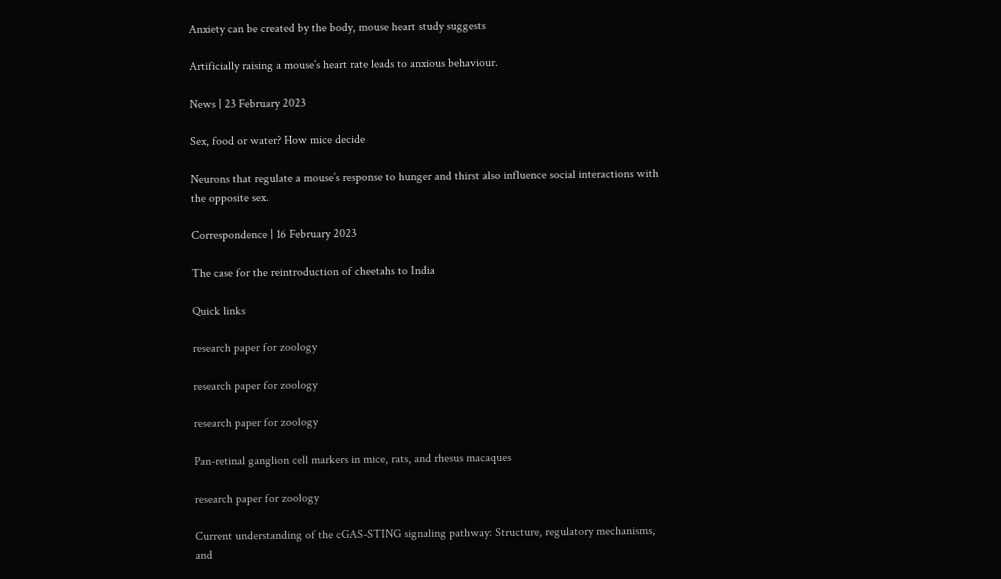Anxiety can be created by the body, mouse heart study suggests

Artificially raising a mouse’s heart rate leads to anxious behaviour.

News | 23 February 2023

Sex, food or water? How mice decide

Neurons that regulate a mouse’s response to hunger and thirst also influence social interactions with the opposite sex.

Correspondence | 16 February 2023

The case for the reintroduction of cheetahs to India

Quick links

research paper for zoology

research paper for zoology

research paper for zoology

Pan-retinal ganglion cell markers in mice, rats, and rhesus macaques

research paper for zoology

Current understanding of the cGAS-STING signaling pathway: Structure, regulatory mechanisms, and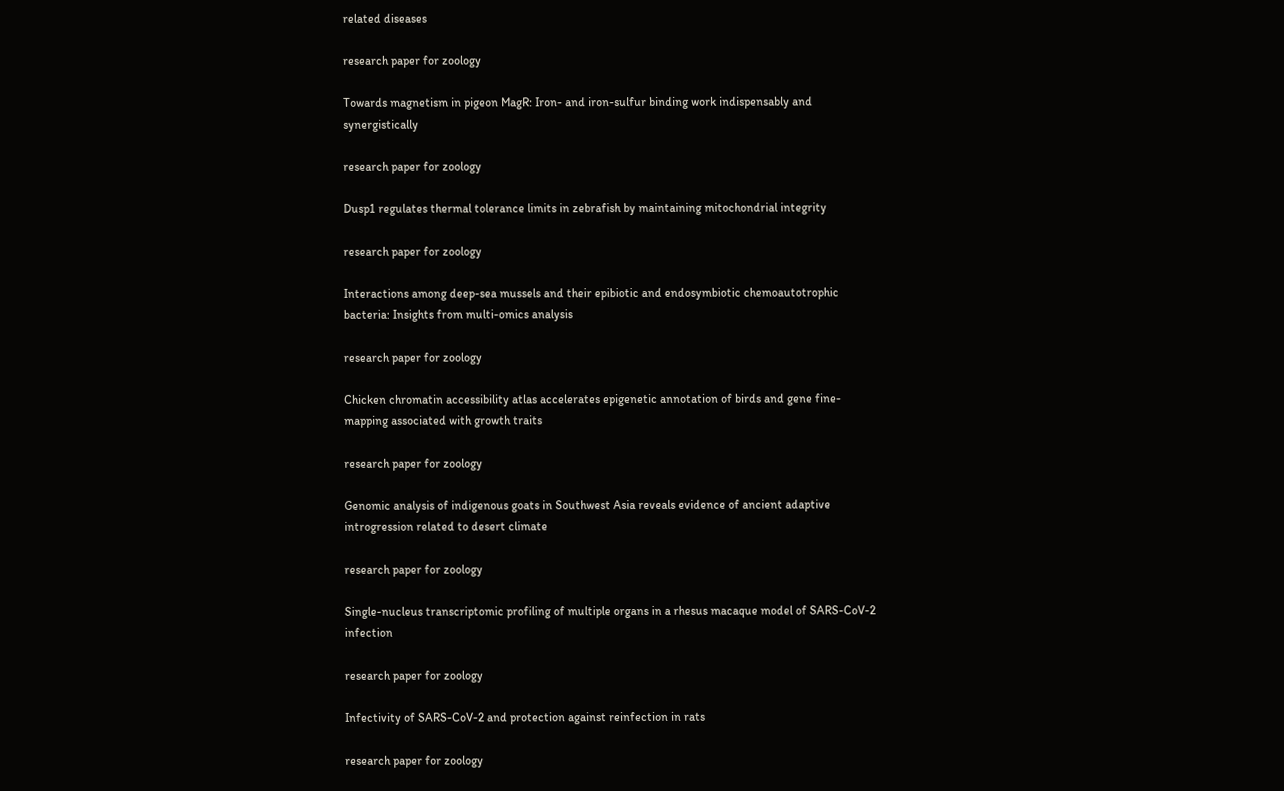related diseases

research paper for zoology

Towards magnetism in pigeon MagR: Iron- and iron-sulfur binding work indispensably and synergistically

research paper for zoology

Dusp1 regulates thermal tolerance limits in zebrafish by maintaining mitochondrial integrity

research paper for zoology

Interactions among deep-sea mussels and their epibiotic and endosymbiotic chemoautotrophic bacteria: Insights from multi-omics analysis

research paper for zoology

Chicken chromatin accessibility atlas accelerates epigenetic annotation of birds and gene fine-mapping associated with growth traits

research paper for zoology

Genomic analysis of indigenous goats in Southwest Asia reveals evidence of ancient adaptive introgression related to desert climate

research paper for zoology

Single-nucleus transcriptomic profiling of multiple organs in a rhesus macaque model of SARS-CoV-2 infection

research paper for zoology

Infectivity of SARS-CoV-2 and protection against reinfection in rats

research paper for zoology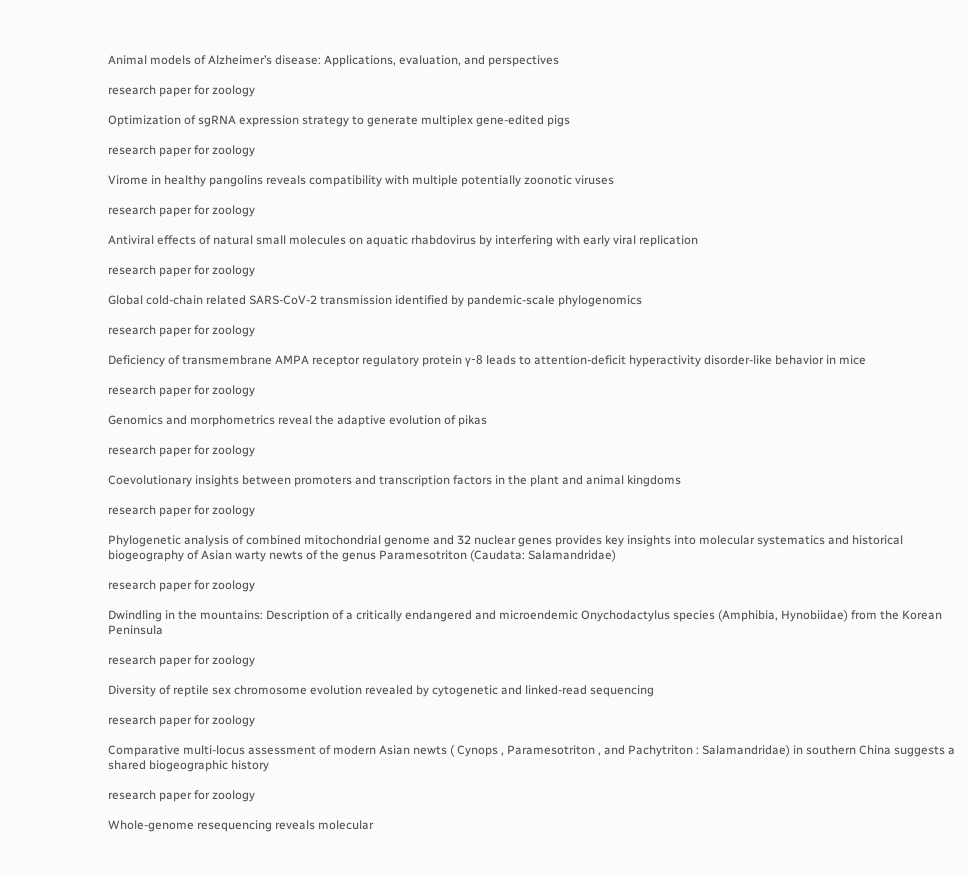Animal models of Alzheimer’s disease: Applications, evaluation, and perspectives

research paper for zoology

Optimization of sgRNA expression strategy to generate multiplex gene-edited pigs

research paper for zoology

Virome in healthy pangolins reveals compatibility with multiple potentially zoonotic viruses

research paper for zoology

Antiviral effects of natural small molecules on aquatic rhabdovirus by interfering with early viral replication

research paper for zoology

Global cold-chain related SARS-CoV-2 transmission identified by pandemic-scale phylogenomics

research paper for zoology

Deficiency of transmembrane AMPA receptor regulatory protein γ-8 leads to attention-deficit hyperactivity disorder-like behavior in mice

research paper for zoology

Genomics and morphometrics reveal the adaptive evolution of pikas

research paper for zoology

Coevolutionary insights between promoters and transcription factors in the plant and animal kingdoms

research paper for zoology

Phylogenetic analysis of combined mitochondrial genome and 32 nuclear genes provides key insights into molecular systematics and historical biogeography of Asian warty newts of the genus Paramesotriton (Caudata: Salamandridae)

research paper for zoology

Dwindling in the mountains: Description of a critically endangered and microendemic Onychodactylus species (Amphibia, Hynobiidae) from the Korean Peninsula

research paper for zoology

Diversity of reptile sex chromosome evolution revealed by cytogenetic and linked-read sequencing

research paper for zoology

Comparative multi-locus assessment of modern Asian newts ( Cynops , Paramesotriton , and Pachytriton : Salamandridae) in southern China suggests a shared biogeographic history

research paper for zoology

Whole-genome resequencing reveals molecular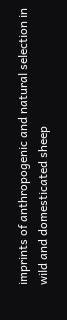imprints of anthropogenic and natural selection in wild and domesticated sheep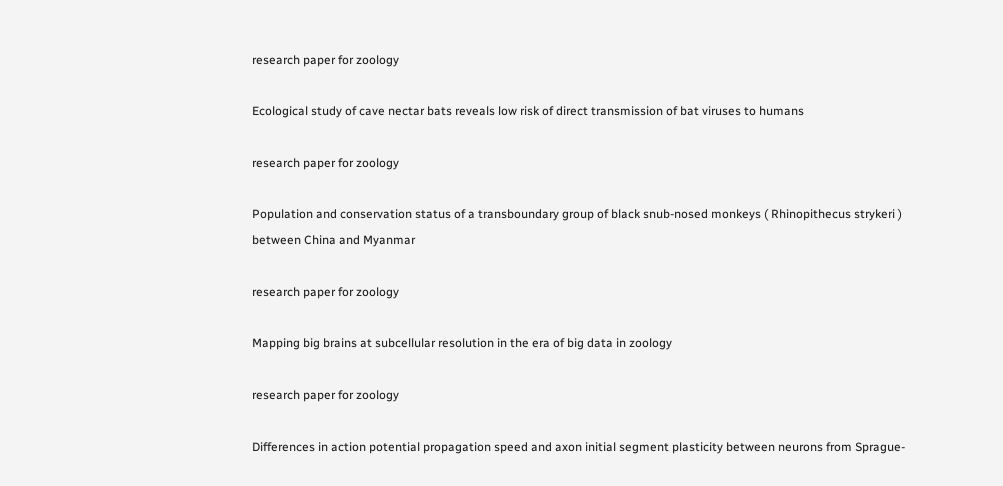research paper for zoology

Ecological study of cave nectar bats reveals low risk of direct transmission of bat viruses to humans

research paper for zoology

Population and conservation status of a transboundary group of black snub-nosed monkeys ( Rhinopithecus strykeri ) between China and Myanmar

research paper for zoology

Mapping big brains at subcellular resolution in the era of big data in zoology

research paper for zoology

Differences in action potential propagation speed and axon initial segment plasticity between neurons from Sprague-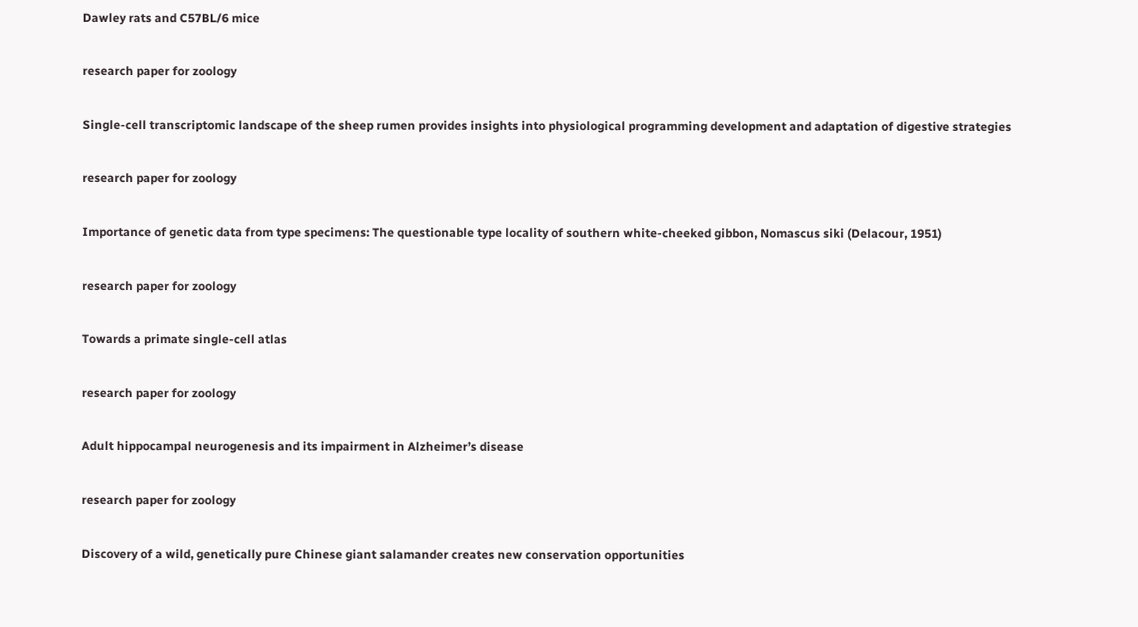Dawley rats and C57BL/6 mice

research paper for zoology

Single-cell transcriptomic landscape of the sheep rumen provides insights into physiological programming development and adaptation of digestive strategies

research paper for zoology

Importance of genetic data from type specimens: The questionable type locality of southern white-cheeked gibbon, Nomascus siki (Delacour, 1951)

research paper for zoology

Towards a primate single-cell atlas

research paper for zoology

Adult hippocampal neurogenesis and its impairment in Alzheimer’s disease

research paper for zoology

Discovery of a wild, genetically pure Chinese giant salamander creates new conservation opportunities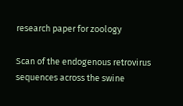research paper for zoology

Scan of the endogenous retrovirus sequences across the swine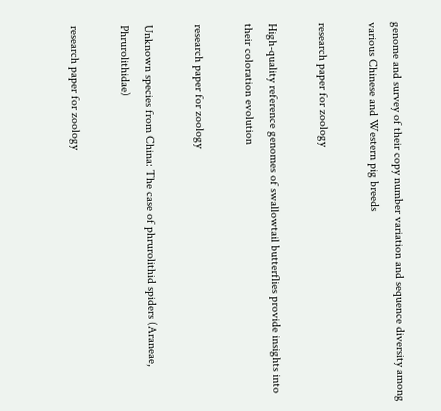genome and survey of their copy number variation and sequence diversity among various Chinese and Western pig breeds

research paper for zoology

High-quality reference genomes of swallowtail butterflies provide insights into their coloration evolution

research paper for zoology

Unknown species from China: The case of phrurolithid spiders (Araneae, Phrurolithidae)

research paper for zoology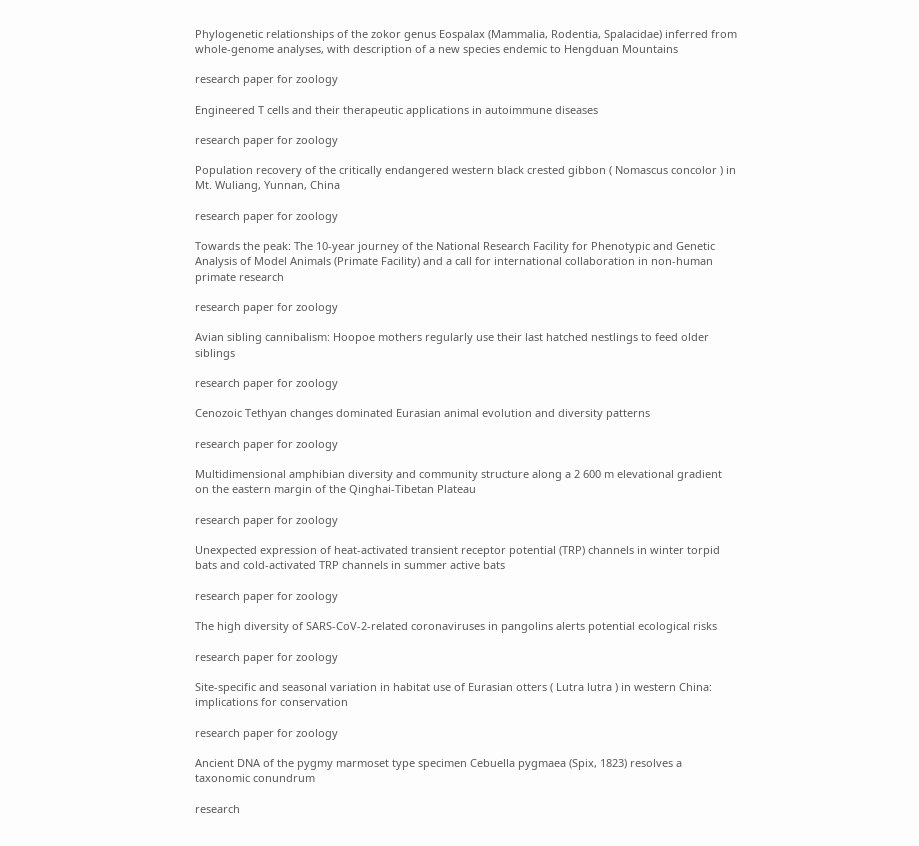Phylogenetic relationships of the zokor genus Eospalax (Mammalia, Rodentia, Spalacidae) inferred from whole-genome analyses, with description of a new species endemic to Hengduan Mountains

research paper for zoology

Engineered T cells and their therapeutic applications in autoimmune diseases

research paper for zoology

Population recovery of the critically endangered western black crested gibbon ( Nomascus concolor ) in Mt. Wuliang, Yunnan, China

research paper for zoology

Towards the peak: The 10-year journey of the National Research Facility for Phenotypic and Genetic Analysis of Model Animals (Primate Facility) and a call for international collaboration in non-human primate research

research paper for zoology

Avian sibling cannibalism: Hoopoe mothers regularly use their last hatched nestlings to feed older siblings

research paper for zoology

Cenozoic Tethyan changes dominated Eurasian animal evolution and diversity patterns

research paper for zoology

Multidimensional amphibian diversity and community structure along a 2 600 m elevational gradient on the eastern margin of the Qinghai-Tibetan Plateau

research paper for zoology

Unexpected expression of heat-activated transient receptor potential (TRP) channels in winter torpid bats and cold-activated TRP channels in summer active bats

research paper for zoology

The high diversity of SARS-CoV-2-related coronaviruses in pangolins alerts potential ecological risks

research paper for zoology

Site-specific and seasonal variation in habitat use of Eurasian otters ( Lutra lutra ) in western China: implications for conservation

research paper for zoology

Ancient DNA of the pygmy marmoset type specimen Cebuella pygmaea (Spix, 1823) resolves a taxonomic conundrum

research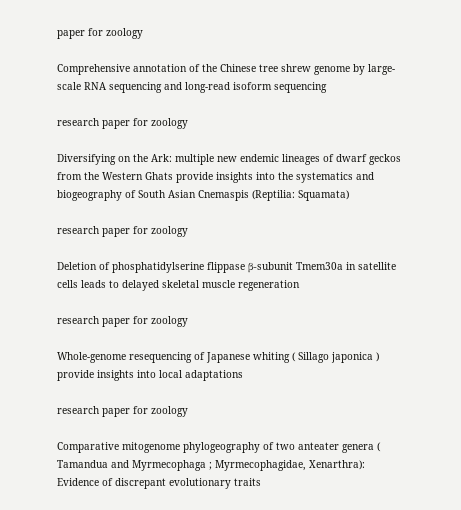paper for zoology

Comprehensive annotation of the Chinese tree shrew genome by large-scale RNA sequencing and long-read isoform sequencing

research paper for zoology

Diversifying on the Ark: multiple new endemic lineages of dwarf geckos from the Western Ghats provide insights into the systematics and biogeography of South Asian Cnemaspis (Reptilia: Squamata)

research paper for zoology

Deletion of phosphatidylserine flippase β-subunit Tmem30a in satellite cells leads to delayed skeletal muscle regeneration

research paper for zoology

Whole-genome resequencing of Japanese whiting ( Sillago japonica ) provide insights into local adaptations

research paper for zoology

Comparative mitogenome phylogeography of two anteater genera ( Tamandua and Myrmecophaga ; Myrmecophagidae, Xenarthra): Evidence of discrepant evolutionary traits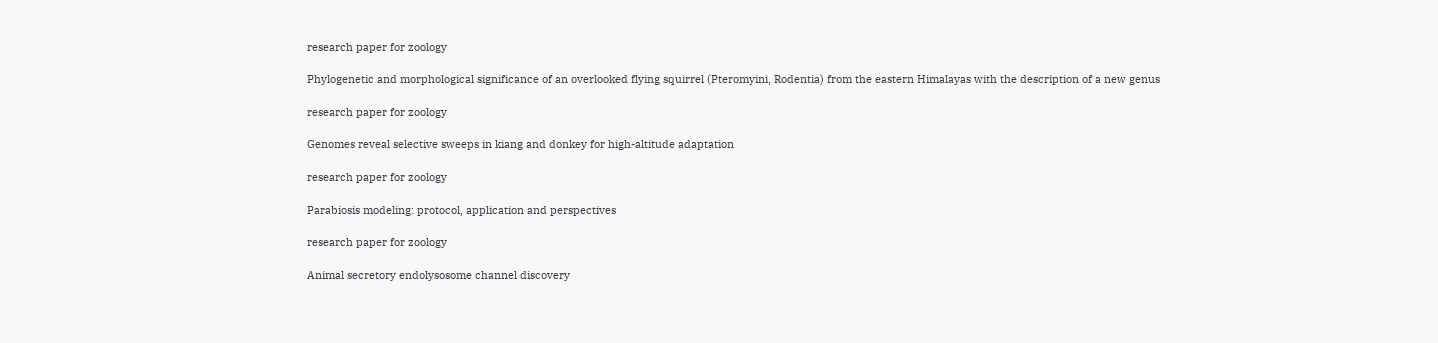research paper for zoology

Phylogenetic and morphological significance of an overlooked flying squirrel (Pteromyini, Rodentia) from the eastern Himalayas with the description of a new genus

research paper for zoology

Genomes reveal selective sweeps in kiang and donkey for high-altitude adaptation

research paper for zoology

Parabiosis modeling: protocol, application and perspectives

research paper for zoology

Animal secretory endolysosome channel discovery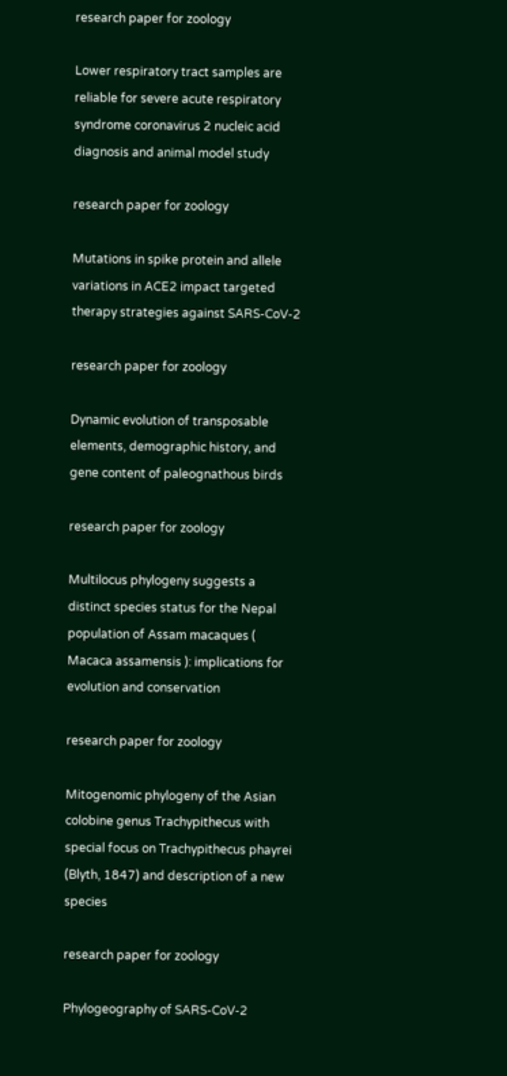research paper for zoology

Lower respiratory tract samples are reliable for severe acute respiratory syndrome coronavirus 2 nucleic acid diagnosis and animal model study

research paper for zoology

Mutations in spike protein and allele variations in ACE2 impact targeted therapy strategies against SARS-CoV-2

research paper for zoology

Dynamic evolution of transposable elements, demographic history, and gene content of paleognathous birds

research paper for zoology

Multilocus phylogeny suggests a distinct species status for the Nepal population of Assam macaques ( Macaca assamensis ): implications for evolution and conservation

research paper for zoology

Mitogenomic phylogeny of the Asian colobine genus Trachypithecus with special focus on Trachypithecus phayrei (Blyth, 1847) and description of a new species

research paper for zoology

Phylogeography of SARS-CoV-2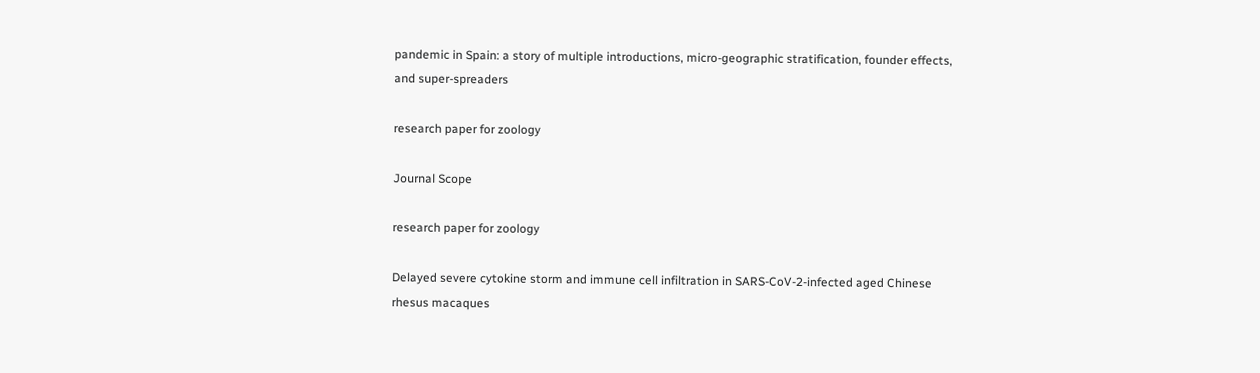pandemic in Spain: a story of multiple introductions, micro-geographic stratification, founder effects, and super-spreaders

research paper for zoology

Journal Scope

research paper for zoology

Delayed severe cytokine storm and immune cell infiltration in SARS-CoV-2-infected aged Chinese rhesus macaques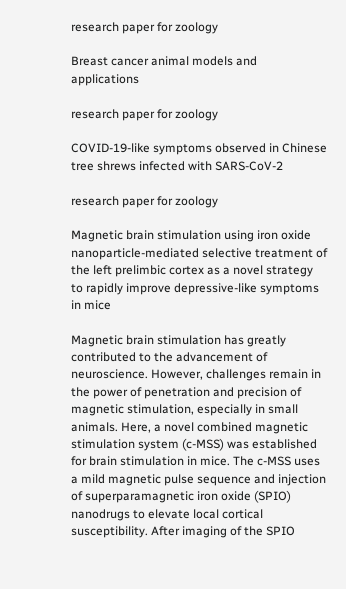research paper for zoology

Breast cancer animal models and applications

research paper for zoology

COVID-19-like symptoms observed in Chinese tree shrews infected with SARS-CoV-2

research paper for zoology

Magnetic brain stimulation using iron oxide nanoparticle-mediated selective treatment of the left prelimbic cortex as a novel strategy to rapidly improve depressive-like symptoms in mice

Magnetic brain stimulation has greatly contributed to the advancement of neuroscience. However, challenges remain in the power of penetration and precision of magnetic stimulation, especially in small animals. Here, a novel combined magnetic stimulation system (c-MSS) was established for brain stimulation in mice. The c-MSS uses a mild magnetic pulse sequence and injection of superparamagnetic iron oxide (SPIO) nanodrugs to elevate local cortical susceptibility. After imaging of the SPIO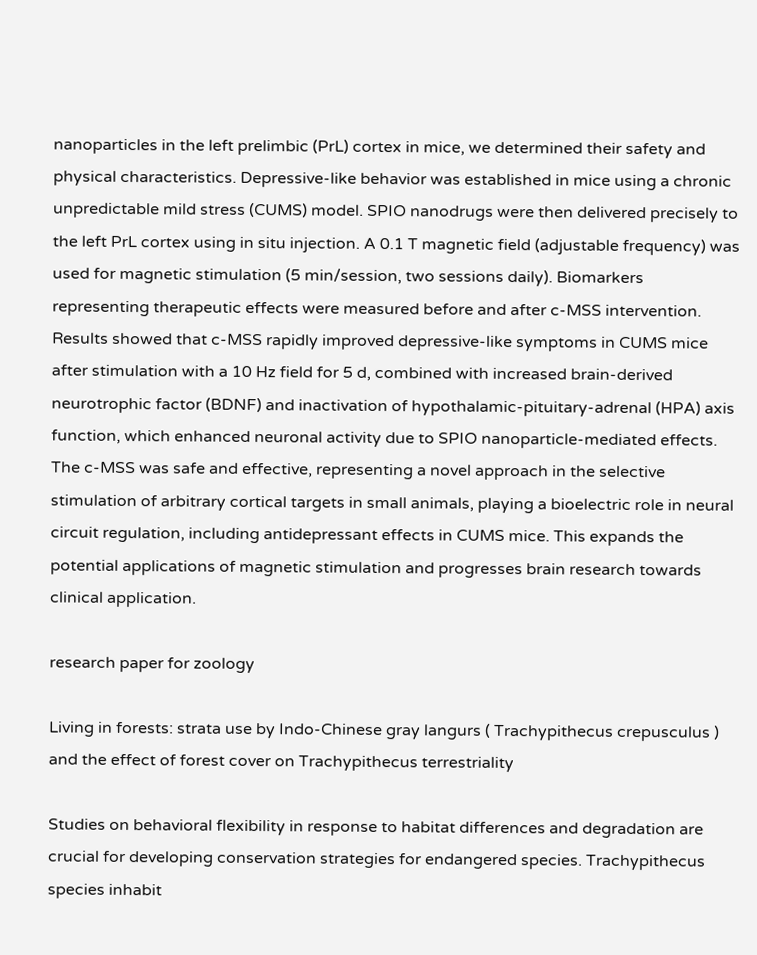nanoparticles in the left prelimbic (PrL) cortex in mice, we determined their safety and physical characteristics. Depressive-like behavior was established in mice using a chronic unpredictable mild stress (CUMS) model. SPIO nanodrugs were then delivered precisely to the left PrL cortex using in situ injection. A 0.1 T magnetic field (adjustable frequency) was used for magnetic stimulation (5 min/session, two sessions daily). Biomarkers representing therapeutic effects were measured before and after c-MSS intervention. Results showed that c-MSS rapidly improved depressive-like symptoms in CUMS mice after stimulation with a 10 Hz field for 5 d, combined with increased brain-derived neurotrophic factor (BDNF) and inactivation of hypothalamic-pituitary-adrenal (HPA) axis function, which enhanced neuronal activity due to SPIO nanoparticle-mediated effects. The c-MSS was safe and effective, representing a novel approach in the selective stimulation of arbitrary cortical targets in small animals, playing a bioelectric role in neural circuit regulation, including antidepressant effects in CUMS mice. This expands the potential applications of magnetic stimulation and progresses brain research towards clinical application.

research paper for zoology

Living in forests: strata use by Indo-Chinese gray langurs ( Trachypithecus crepusculus ) and the effect of forest cover on Trachypithecus terrestriality

Studies on behavioral flexibility in response to habitat differences and degradation are crucial for developing conservation strategies for endangered species. Trachypithecus species inhabit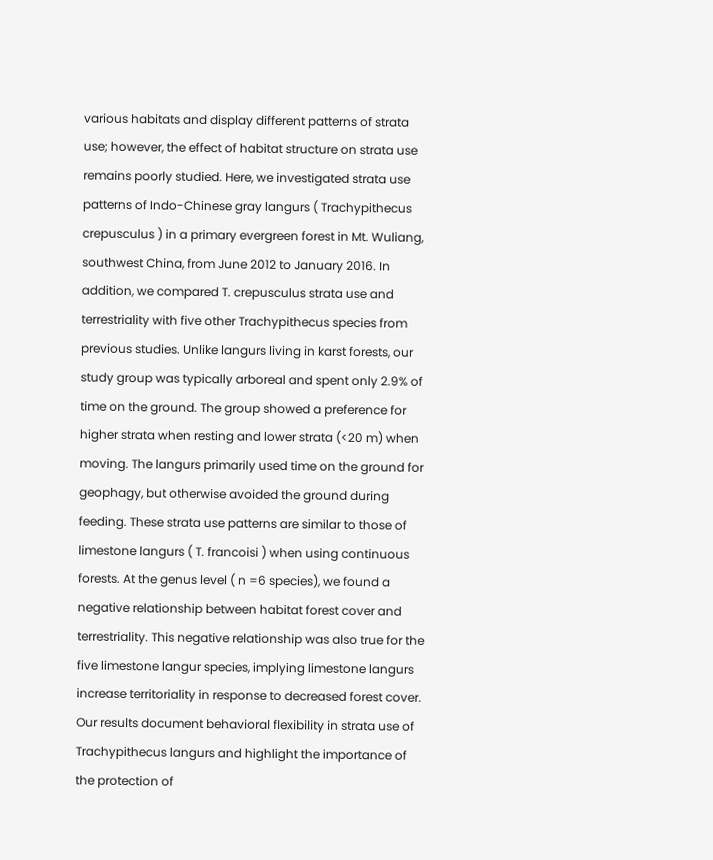various habitats and display different patterns of strata use; however, the effect of habitat structure on strata use remains poorly studied. Here, we investigated strata use patterns of Indo-Chinese gray langurs ( Trachypithecus crepusculus ) in a primary evergreen forest in Mt. Wuliang, southwest China, from June 2012 to January 2016. In addition, we compared T. crepusculus strata use and terrestriality with five other Trachypithecus species from previous studies. Unlike langurs living in karst forests, our study group was typically arboreal and spent only 2.9% of time on the ground. The group showed a preference for higher strata when resting and lower strata (<20 m) when moving. The langurs primarily used time on the ground for geophagy, but otherwise avoided the ground during feeding. These strata use patterns are similar to those of limestone langurs ( T. francoisi ) when using continuous forests. At the genus level ( n =6 species), we found a negative relationship between habitat forest cover and terrestriality. This negative relationship was also true for the five limestone langur species, implying limestone langurs increase territoriality in response to decreased forest cover. Our results document behavioral flexibility in strata use of Trachypithecus langurs and highlight the importance of the protection of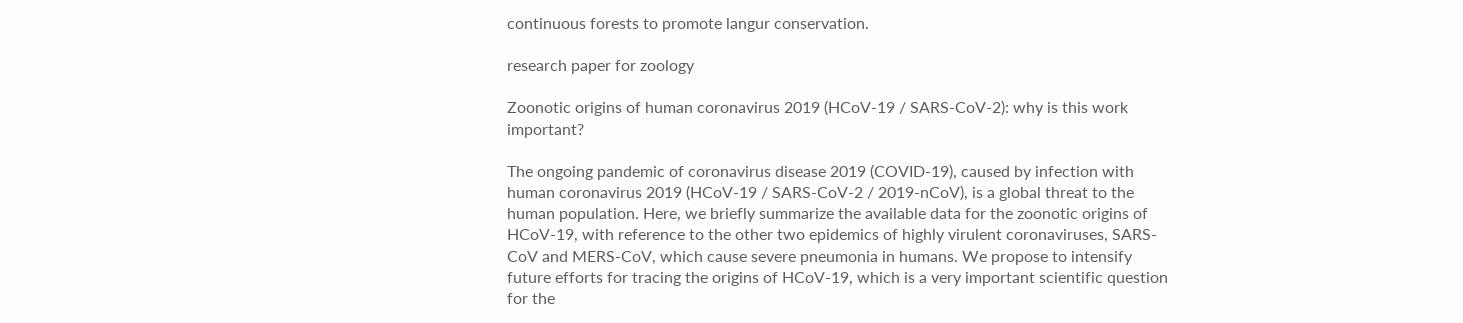continuous forests to promote langur conservation.

research paper for zoology

Zoonotic origins of human coronavirus 2019 (HCoV-19 / SARS-CoV-2): why is this work important?

The ongoing pandemic of coronavirus disease 2019 (COVID-19), caused by infection with human coronavirus 2019 (HCoV-19 / SARS-CoV-2 / 2019-nCoV), is a global threat to the human population. Here, we briefly summarize the available data for the zoonotic origins of HCoV-19, with reference to the other two epidemics of highly virulent coronaviruses, SARS-CoV and MERS-CoV, which cause severe pneumonia in humans. We propose to intensify future efforts for tracing the origins of HCoV-19, which is a very important scientific question for the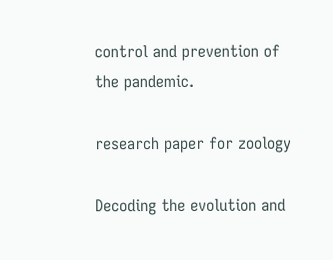control and prevention of the pandemic.

research paper for zoology

Decoding the evolution and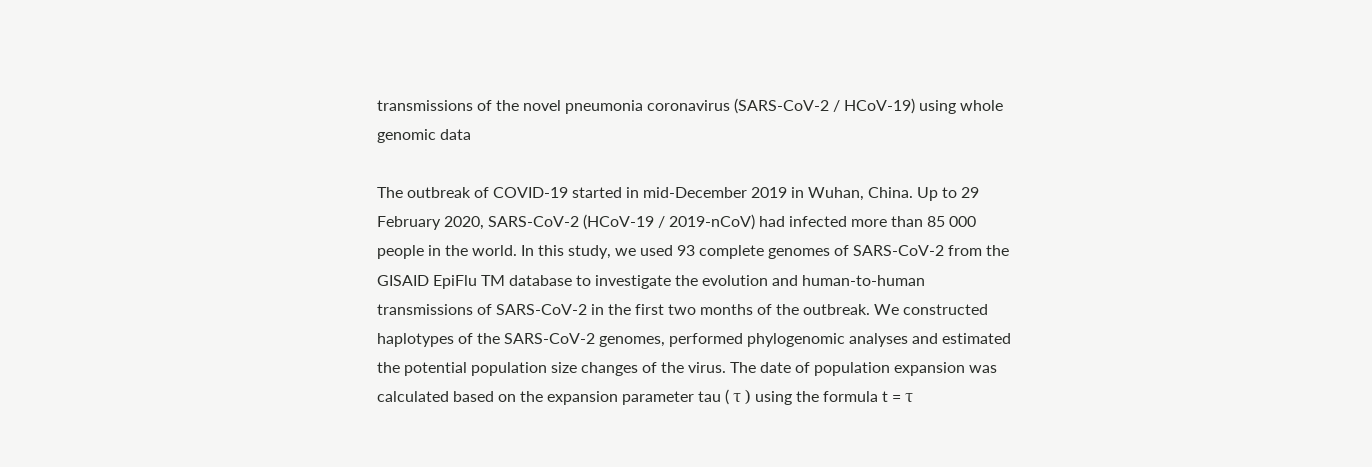transmissions of the novel pneumonia coronavirus (SARS-CoV-2 / HCoV-19) using whole genomic data

The outbreak of COVID-19 started in mid-December 2019 in Wuhan, China. Up to 29 February 2020, SARS-CoV-2 (HCoV-19 / 2019-nCoV) had infected more than 85 000 people in the world. In this study, we used 93 complete genomes of SARS-CoV-2 from the GISAID EpiFlu TM database to investigate the evolution and human-to-human transmissions of SARS-CoV-2 in the first two months of the outbreak. We constructed haplotypes of the SARS-CoV-2 genomes, performed phylogenomic analyses and estimated the potential population size changes of the virus. The date of population expansion was calculated based on the expansion parameter tau ( τ ) using the formula t = τ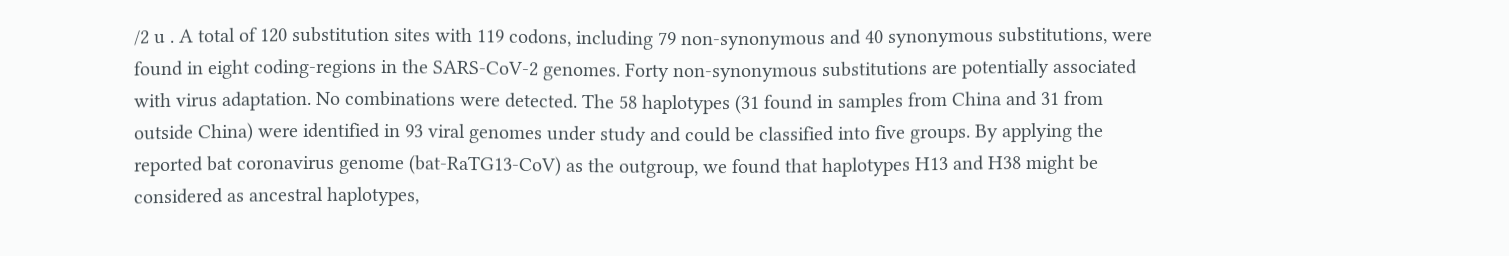/2 u . A total of 120 substitution sites with 119 codons, including 79 non-synonymous and 40 synonymous substitutions, were found in eight coding-regions in the SARS-CoV-2 genomes. Forty non-synonymous substitutions are potentially associated with virus adaptation. No combinations were detected. The 58 haplotypes (31 found in samples from China and 31 from outside China) were identified in 93 viral genomes under study and could be classified into five groups. By applying the reported bat coronavirus genome (bat-RaTG13-CoV) as the outgroup, we found that haplotypes H13 and H38 might be considered as ancestral haplotypes,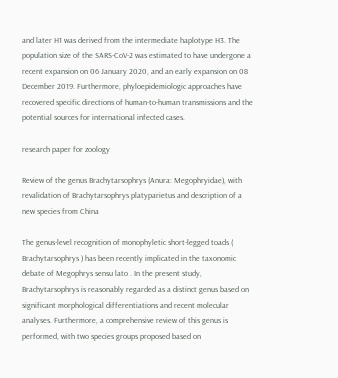and later H1 was derived from the intermediate haplotype H3. The population size of the SARS-CoV-2 was estimated to have undergone a recent expansion on 06 January 2020, and an early expansion on 08 December 2019. Furthermore, phyloepidemiologic approaches have recovered specific directions of human-to-human transmissions and the potential sources for international infected cases.

research paper for zoology

Review of the genus Brachytarsophrys (Anura: Megophryidae), with revalidation of Brachytarsophrys platyparietus and description of a new species from China

The genus-level recognition of monophyletic short-legged toads ( Brachytarsophrys ) has been recently implicated in the taxonomic debate of Megophrys sensu lato . In the present study, Brachytarsophrys is reasonably regarded as a distinct genus based on significant morphological differentiations and recent molecular analyses. Furthermore, a comprehensive review of this genus is performed, with two species groups proposed based on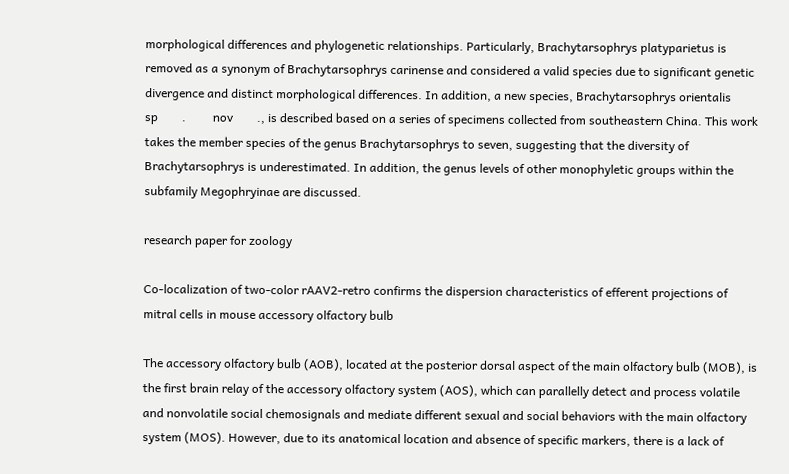morphological differences and phylogenetic relationships. Particularly, Brachytarsophrys platyparietus is removed as a synonym of Brachytarsophrys carinense and considered a valid species due to significant genetic divergence and distinct morphological differences. In addition, a new species, Brachytarsophrys orientalis         sp        .         nov        ., is described based on a series of specimens collected from southeastern China. This work takes the member species of the genus Brachytarsophrys to seven, suggesting that the diversity of Brachytarsophrys is underestimated. In addition, the genus levels of other monophyletic groups within the subfamily Megophryinae are discussed.

research paper for zoology

Co-localization of two-color rAAV2-retro confirms the dispersion characteristics of efferent projections of mitral cells in mouse accessory olfactory bulb

The accessory olfactory bulb (AOB), located at the posterior dorsal aspect of the main olfactory bulb (MOB), is the first brain relay of the accessory olfactory system (AOS), which can parallelly detect and process volatile and nonvolatile social chemosignals and mediate different sexual and social behaviors with the main olfactory system (MOS). However, due to its anatomical location and absence of specific markers, there is a lack of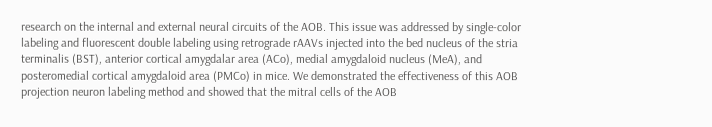research on the internal and external neural circuits of the AOB. This issue was addressed by single-color labeling and fluorescent double labeling using retrograde rAAVs injected into the bed nucleus of the stria terminalis (BST), anterior cortical amygdalar area (ACo), medial amygdaloid nucleus (MeA), and posteromedial cortical amygdaloid area (PMCo) in mice. We demonstrated the effectiveness of this AOB projection neuron labeling method and showed that the mitral cells of the AOB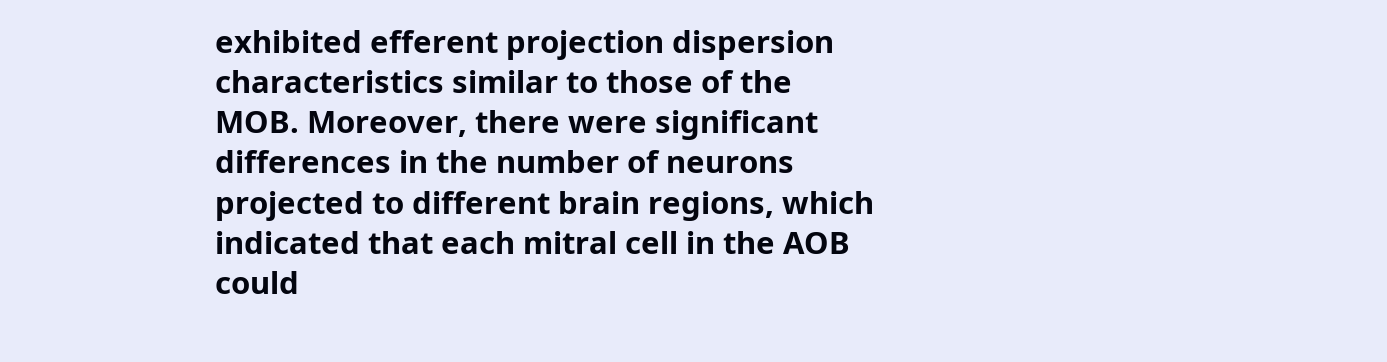exhibited efferent projection dispersion characteristics similar to those of the MOB. Moreover, there were significant differences in the number of neurons projected to different brain regions, which indicated that each mitral cell in the AOB could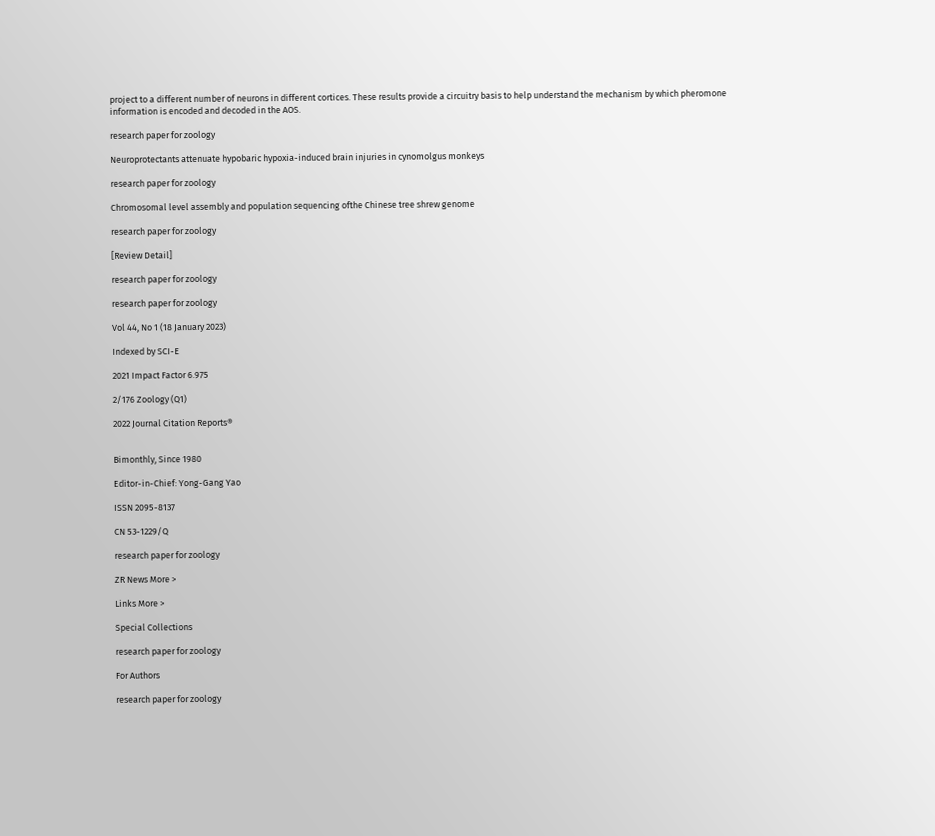project to a different number of neurons in different cortices. These results provide a circuitry basis to help understand the mechanism by which pheromone information is encoded and decoded in the AOS.

research paper for zoology

Neuroprotectants attenuate hypobaric hypoxia-induced brain injuries in cynomolgus monkeys

research paper for zoology

Chromosomal level assembly and population sequencing ofthe Chinese tree shrew genome

research paper for zoology

[Review Detail]

research paper for zoology

research paper for zoology

Vol 44, No 1 (18 January 2023)

Indexed by SCI-E

2021 Impact Factor 6.975

2/176 Zoology (Q1)

2022 Journal Citation Reports®


Bimonthly, Since 1980

Editor-in-Chief: Yong-Gang Yao

ISSN 2095-8137

CN 53-1229/Q

research paper for zoology

ZR News More >

Links More >

Special Collections

research paper for zoology

For Authors

research paper for zoology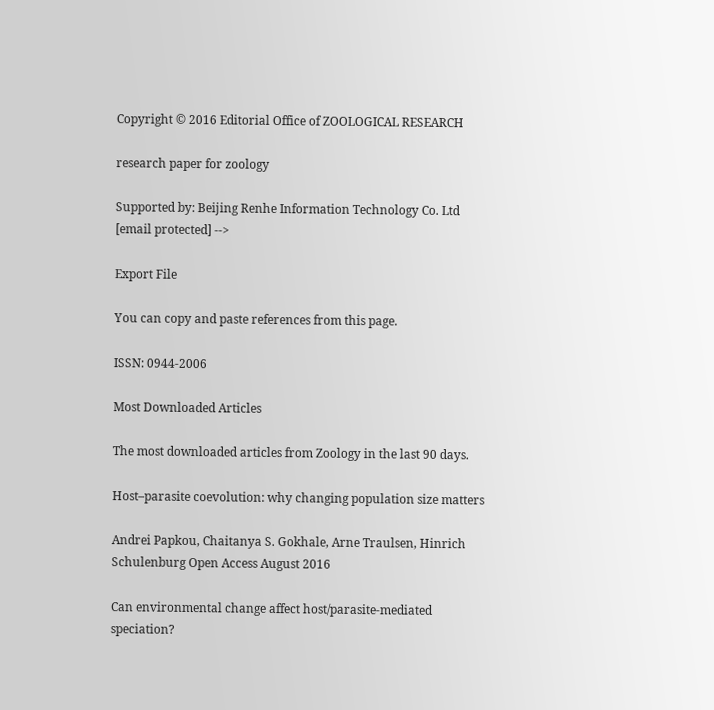Copyright © 2016 Editorial Office of ZOOLOGICAL RESEARCH

research paper for zoology

Supported by: Beijing Renhe Information Technology Co. Ltd   [email protected] -->

Export File

You can copy and paste references from this page.

ISSN: 0944-2006

Most Downloaded Articles

The most downloaded articles from Zoology in the last 90 days.

Host–parasite coevolution: why changing population size matters

Andrei Papkou, Chaitanya S. Gokhale, Arne Traulsen, Hinrich Schulenburg Open Access August 2016

Can environmental change affect host/parasite-mediated speciation?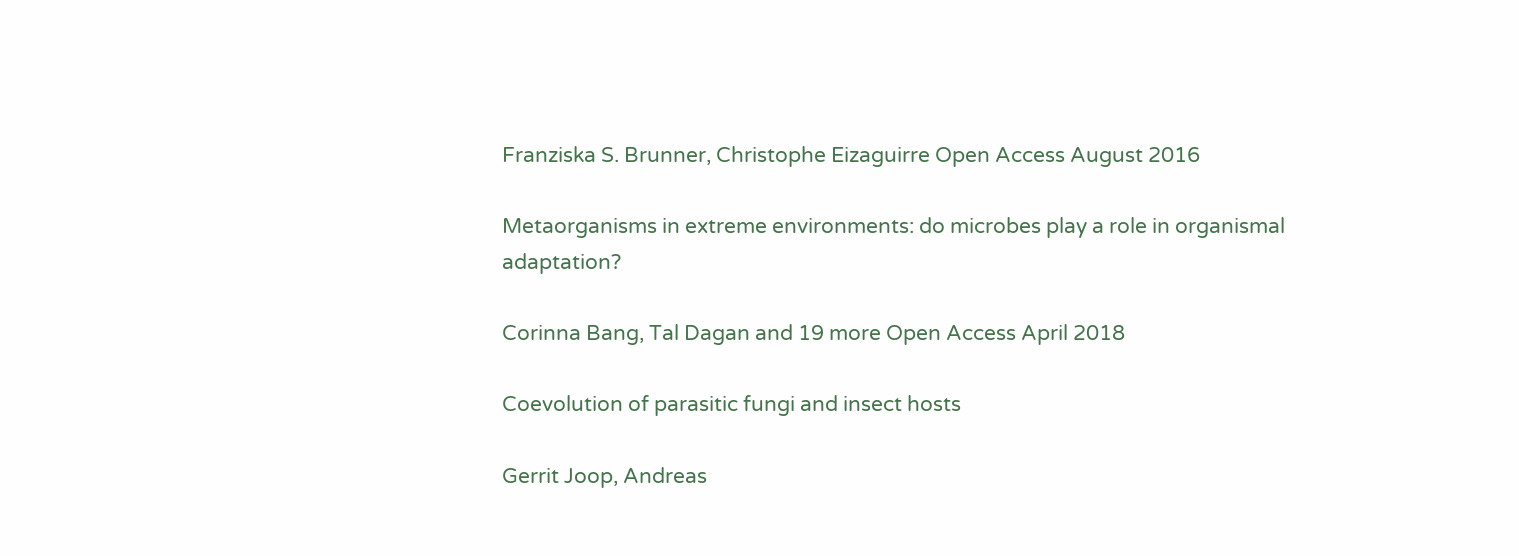Franziska S. Brunner, Christophe Eizaguirre Open Access August 2016

Metaorganisms in extreme environments: do microbes play a role in organismal adaptation?

Corinna Bang, Tal Dagan and 19 more Open Access April 2018

Coevolution of parasitic fungi and insect hosts

Gerrit Joop, Andreas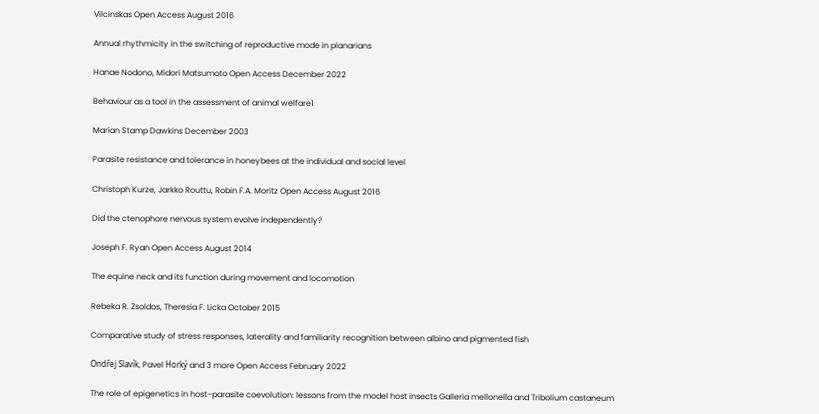Vilcinskas Open Access August 2016

Annual rhythmicity in the switching of reproductive mode in planarians

Hanae Nodono, Midori Matsumoto Open Access December 2022

Behaviour as a tool in the assessment of animal welfare1

Marian Stamp Dawkins December 2003

Parasite resistance and tolerance in honeybees at the individual and social level

Christoph Kurze, Jarkko Routtu, Robin F.A. Moritz Open Access August 2016

Did the ctenophore nervous system evolve independently?

Joseph F. Ryan Open Access August 2014

The equine neck and its function during movement and locomotion

Rebeka R. Zsoldos, Theresia F. Licka October 2015

Comparative study of stress responses, laterality and familiarity recognition between albino and pigmented fish

Ondřej Slavík, Pavel Horký and 3 more Open Access February 2022

The role of epigenetics in host–parasite coevolution: lessons from the model host insects Galleria mellonella and Tribolium castaneum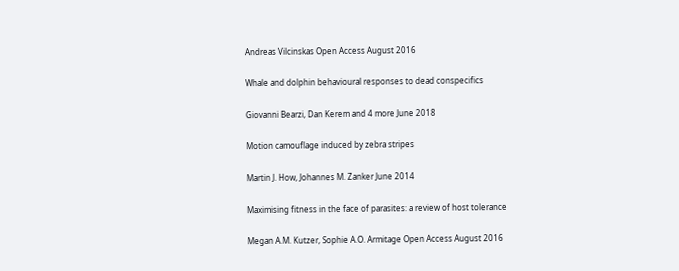Andreas Vilcinskas Open Access August 2016

Whale and dolphin behavioural responses to dead conspecifics

Giovanni Bearzi, Dan Kerem and 4 more June 2018

Motion camouflage induced by zebra stripes

Martin J. How, Johannes M. Zanker June 2014

Maximising fitness in the face of parasites: a review of host tolerance

Megan A.M. Kutzer, Sophie A.O. Armitage Open Access August 2016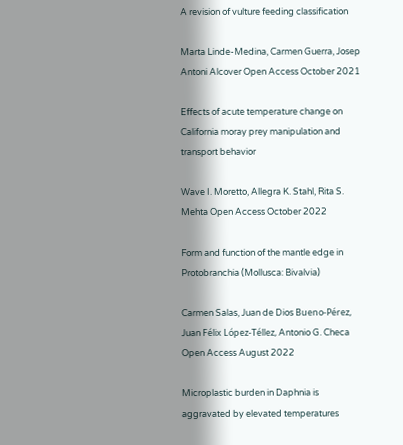A revision of vulture feeding classification

Marta Linde-Medina, Carmen Guerra, Josep Antoni Alcover Open Access October 2021

Effects of acute temperature change on California moray prey manipulation and transport behavior

Wave I. Moretto, Allegra K. Stahl, Rita S. Mehta Open Access October 2022

Form and function of the mantle edge in Protobranchia (Mollusca: Bivalvia)

Carmen Salas, Juan de Dios Bueno-Pérez, Juan Félix López-Téllez, Antonio G. Checa Open Access August 2022

Microplastic burden in Daphnia is aggravated by elevated temperatures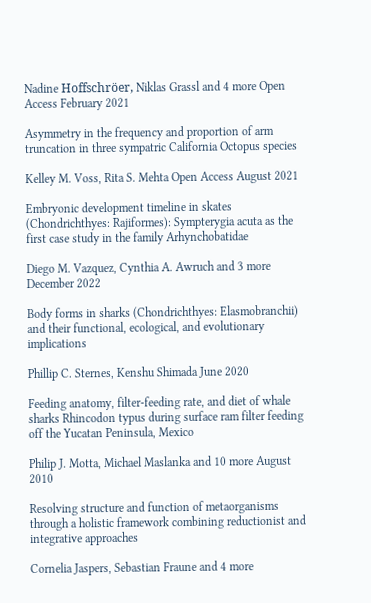Nadine Hoffschröer, Niklas Grassl and 4 more Open Access February 2021

Asymmetry in the frequency and proportion of arm truncation in three sympatric California Octopus species

Kelley M. Voss, Rita S. Mehta Open Access August 2021

Embryonic development timeline in skates (Chondrichthyes: Rajiformes): Sympterygia acuta as the first case study in the family Arhynchobatidae

Diego M. Vazquez, Cynthia A. Awruch and 3 more December 2022

Body forms in sharks (Chondrichthyes: Elasmobranchii) and their functional, ecological, and evolutionary implications

Phillip C. Sternes, Kenshu Shimada June 2020

Feeding anatomy, filter-feeding rate, and diet of whale sharks Rhincodon typus during surface ram filter feeding off the Yucatan Peninsula, Mexico

Philip J. Motta, Michael Maslanka and 10 more August 2010

Resolving structure and function of metaorganisms through a holistic framework combining reductionist and integrative approaches

Cornelia Jaspers, Sebastian Fraune and 4 more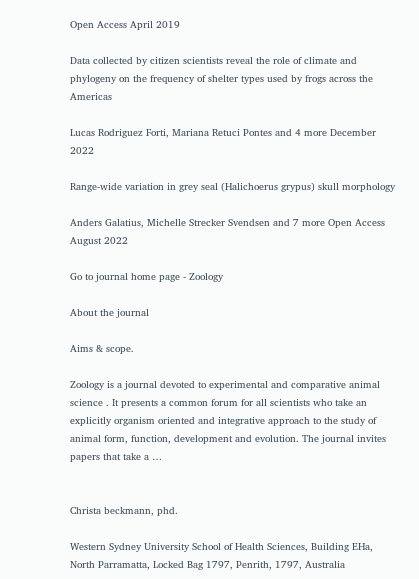Open Access April 2019

Data collected by citizen scientists reveal the role of climate and phylogeny on the frequency of shelter types used by frogs across the Americas

Lucas Rodriguez Forti, Mariana Retuci Pontes and 4 more December 2022

Range-wide variation in grey seal (Halichoerus grypus) skull morphology

Anders Galatius, Michelle Strecker Svendsen and 7 more Open Access August 2022

Go to journal home page - Zoology

About the journal

Aims & scope.

Zoology is a journal devoted to experimental and comparative animal science . It presents a common forum for all scientists who take an explicitly organism oriented and integrative approach to the study of animal form, function, development and evolution. The journal invites papers that take a …


Christa beckmann, phd.

Western Sydney University School of Health Sciences, Building EHa, North Parramatta, Locked Bag 1797, Penrith, 1797, Australia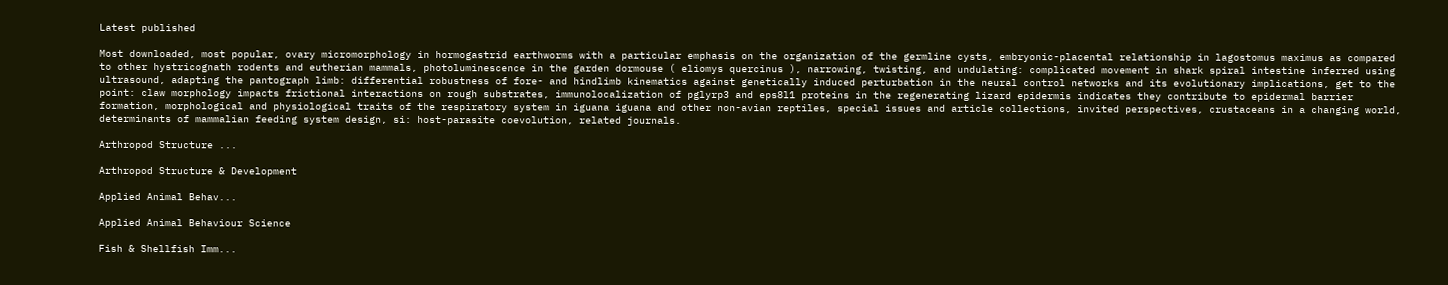Latest published

Most downloaded, most popular, ovary micromorphology in hormogastrid earthworms with a particular emphasis on the organization of the germline cysts, embryonic-placental relationship in lagostomus maximus as compared to other hystricognath rodents and eutherian mammals, photoluminescence in the garden dormouse ( eliomys quercinus ), narrowing, twisting, and undulating: complicated movement in shark spiral intestine inferred using ultrasound, adapting the pantograph limb: differential robustness of fore- and hindlimb kinematics against genetically induced perturbation in the neural control networks and its evolutionary implications, get to the point: claw morphology impacts frictional interactions on rough substrates, immunolocalization of pglyrp3 and eps8l1 proteins in the regenerating lizard epidermis indicates they contribute to epidermal barrier formation, morphological and physiological traits of the respiratory system in iguana iguana and other non-avian reptiles, special issues and article collections, invited perspectives, crustaceans in a changing world, determinants of mammalian feeding system design, si: host-parasite coevolution, related journals.

Arthropod Structure ...

Arthropod Structure & Development

Applied Animal Behav...

Applied Animal Behaviour Science

Fish & Shellfish Imm...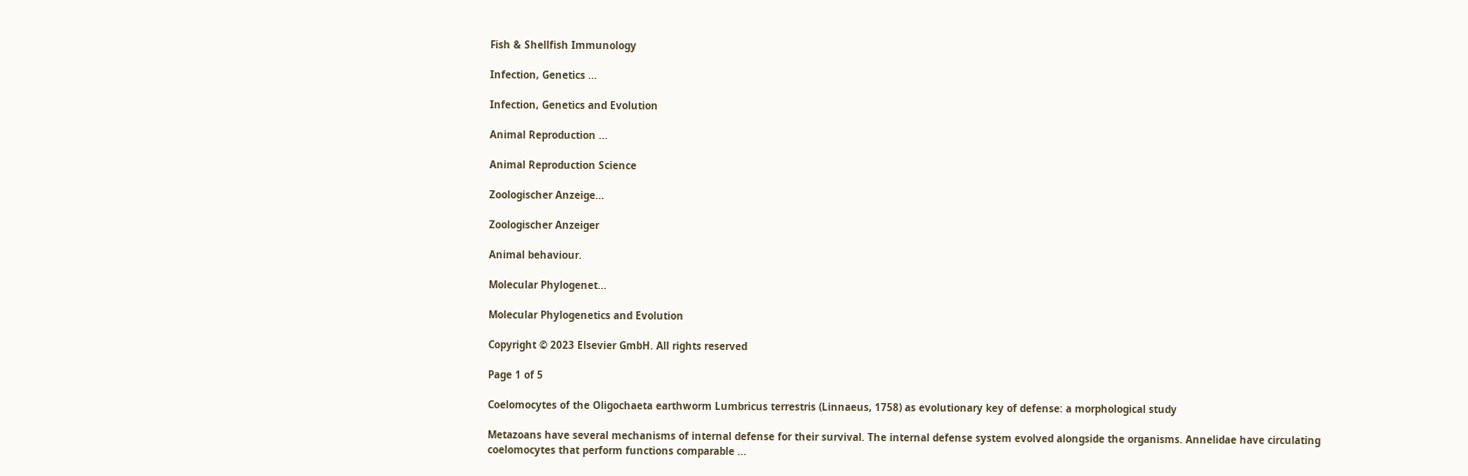Fish & Shellfish Immunology

Infection, Genetics ...

Infection, Genetics and Evolution

Animal Reproduction ...

Animal Reproduction Science

Zoologischer Anzeige...

Zoologischer Anzeiger

Animal behaviour.

Molecular Phylogenet...

Molecular Phylogenetics and Evolution

Copyright © 2023 Elsevier GmbH. All rights reserved

Page 1 of 5

Coelomocytes of the Oligochaeta earthworm Lumbricus terrestris (Linnaeus, 1758) as evolutionary key of defense: a morphological study

Metazoans have several mechanisms of internal defense for their survival. The internal defense system evolved alongside the organisms. Annelidae have circulating coelomocytes that perform functions comparable ...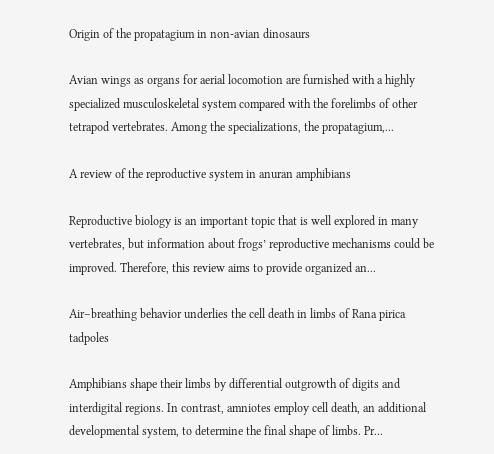Origin of the propatagium in non-avian dinosaurs

Avian wings as organs for aerial locomotion are furnished with a highly specialized musculoskeletal system compared with the forelimbs of other tetrapod vertebrates. Among the specializations, the propatagium,...

A review of the reproductive system in anuran amphibians

Reproductive biology is an important topic that is well explored in many vertebrates, but information about frogs’ reproductive mechanisms could be improved. Therefore, this review aims to provide organized an...

Air–breathing behavior underlies the cell death in limbs of Rana pirica tadpoles

Amphibians shape their limbs by differential outgrowth of digits and interdigital regions. In contrast, amniotes employ cell death, an additional developmental system, to determine the final shape of limbs. Pr...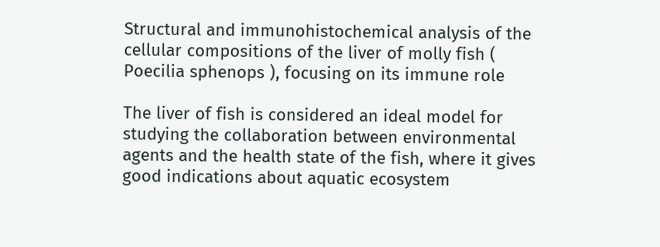Structural and immunohistochemical analysis of the cellular compositions of the liver of molly fish ( Poecilia sphenops ), focusing on its immune role

The liver of fish is considered an ideal model for studying the collaboration between environmental agents and the health state of the fish, where it gives good indications about aquatic ecosystem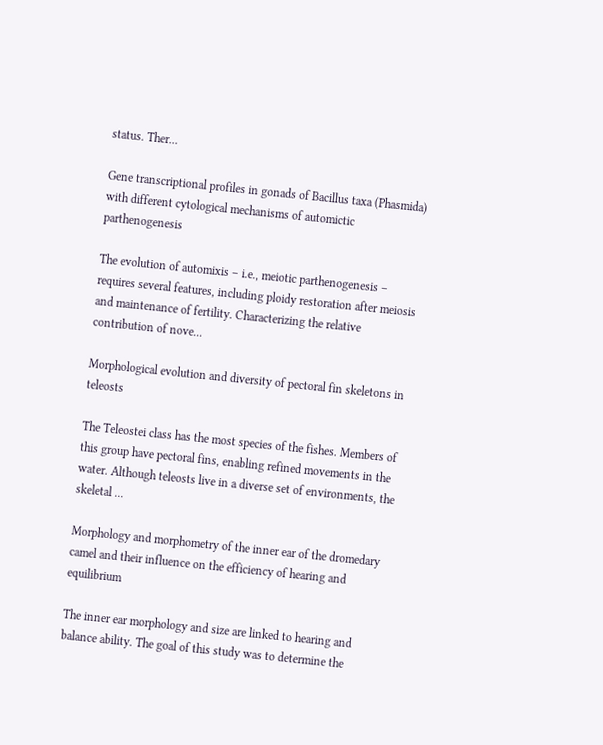status. Ther...

Gene transcriptional profiles in gonads of Bacillus taxa (Phasmida) with different cytological mechanisms of automictic parthenogenesis

The evolution of automixis – i.e., meiotic parthenogenesis – requires several features, including ploidy restoration after meiosis and maintenance of fertility. Characterizing the relative contribution of nove...

Morphological evolution and diversity of pectoral fin skeletons in teleosts

The Teleostei class has the most species of the fishes. Members of this group have pectoral fins, enabling refined movements in the water. Although teleosts live in a diverse set of environments, the skeletal ...

Morphology and morphometry of the inner ear of the dromedary camel and their influence on the efficiency of hearing and equilibrium

The inner ear morphology and size are linked to hearing and balance ability. The goal of this study was to determine the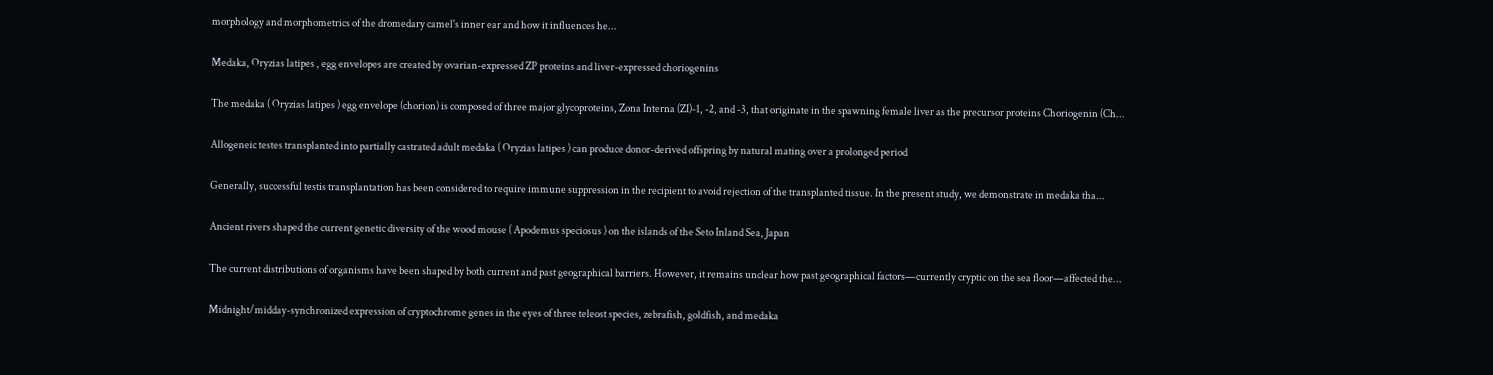morphology and morphometrics of the dromedary camel's inner ear and how it influences he...

Medaka, Oryzias latipes , egg envelopes are created by ovarian-expressed ZP proteins and liver-expressed choriogenins

The medaka ( Oryzias latipes ) egg envelope (chorion) is composed of three major glycoproteins, Zona Interna (ZI)-1, -2, and -3, that originate in the spawning female liver as the precursor proteins Choriogenin (Ch...

Allogeneic testes transplanted into partially castrated adult medaka ( Oryzias latipes ) can produce donor-derived offspring by natural mating over a prolonged period

Generally, successful testis transplantation has been considered to require immune suppression in the recipient to avoid rejection of the transplanted tissue. In the present study, we demonstrate in medaka tha...

Ancient rivers shaped the current genetic diversity of the wood mouse ( Apodemus speciosus ) on the islands of the Seto Inland Sea, Japan

The current distributions of organisms have been shaped by both current and past geographical barriers. However, it remains unclear how past geographical factors—currently cryptic on the sea floor—affected the...

Midnight/midday-synchronized expression of cryptochrome genes in the eyes of three teleost species, zebrafish, goldfish, and medaka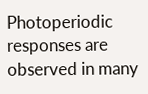Photoperiodic responses are observed in many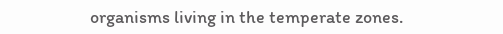organisms living in the temperate zones.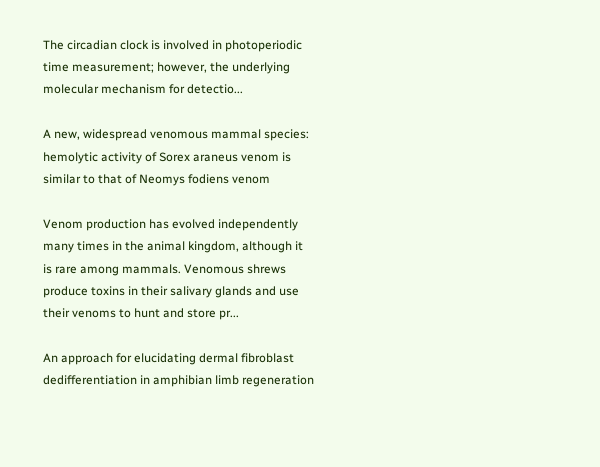The circadian clock is involved in photoperiodic time measurement; however, the underlying molecular mechanism for detectio...

A new, widespread venomous mammal species: hemolytic activity of Sorex araneus venom is similar to that of Neomys fodiens venom

Venom production has evolved independently many times in the animal kingdom, although it is rare among mammals. Venomous shrews produce toxins in their salivary glands and use their venoms to hunt and store pr...

An approach for elucidating dermal fibroblast dedifferentiation in amphibian limb regeneration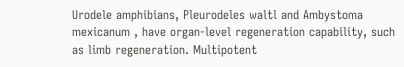Urodele amphibians, Pleurodeles waltl and Ambystoma mexicanum , have organ-level regeneration capability, such as limb regeneration. Multipotent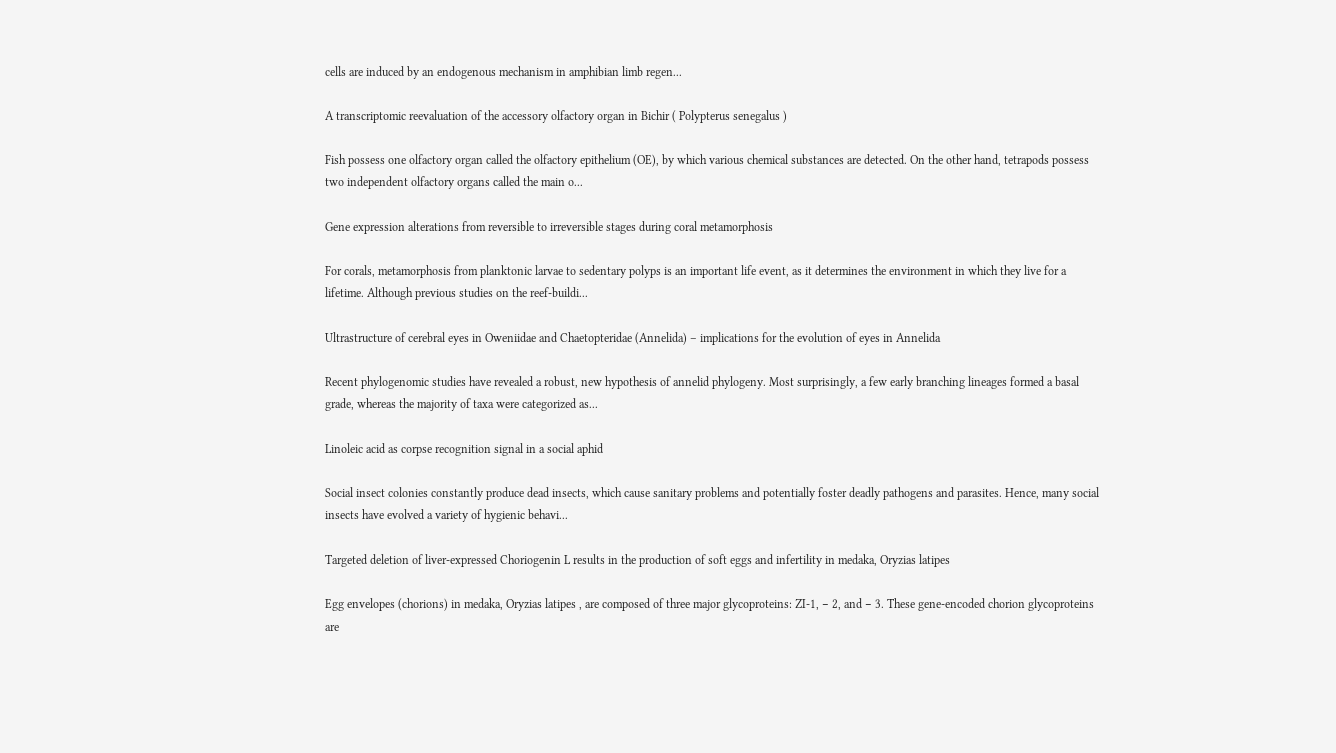cells are induced by an endogenous mechanism in amphibian limb regen...

A transcriptomic reevaluation of the accessory olfactory organ in Bichir ( Polypterus senegalus )

Fish possess one olfactory organ called the olfactory epithelium (OE), by which various chemical substances are detected. On the other hand, tetrapods possess two independent olfactory organs called the main o...

Gene expression alterations from reversible to irreversible stages during coral metamorphosis

For corals, metamorphosis from planktonic larvae to sedentary polyps is an important life event, as it determines the environment in which they live for a lifetime. Although previous studies on the reef-buildi...

Ultrastructure of cerebral eyes in Oweniidae and Chaetopteridae (Annelida) – implications for the evolution of eyes in Annelida

Recent phylogenomic studies have revealed a robust, new hypothesis of annelid phylogeny. Most surprisingly, a few early branching lineages formed a basal grade, whereas the majority of taxa were categorized as...

Linoleic acid as corpse recognition signal in a social aphid

Social insect colonies constantly produce dead insects, which cause sanitary problems and potentially foster deadly pathogens and parasites. Hence, many social insects have evolved a variety of hygienic behavi...

Targeted deletion of liver-expressed Choriogenin L results in the production of soft eggs and infertility in medaka, Oryzias latipes

Egg envelopes (chorions) in medaka, Oryzias latipes , are composed of three major glycoproteins: ZI-1, − 2, and − 3. These gene-encoded chorion glycoproteins are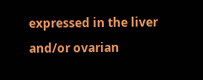expressed in the liver and/or ovarian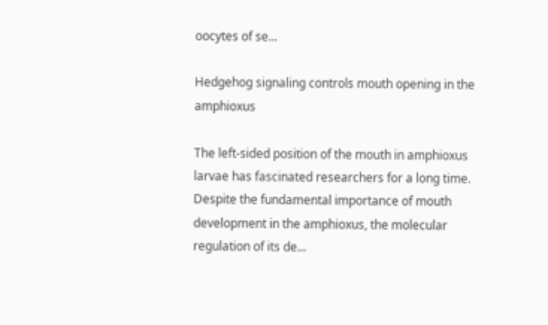oocytes of se...

Hedgehog signaling controls mouth opening in the amphioxus

The left-sided position of the mouth in amphioxus larvae has fascinated researchers for a long time. Despite the fundamental importance of mouth development in the amphioxus, the molecular regulation of its de...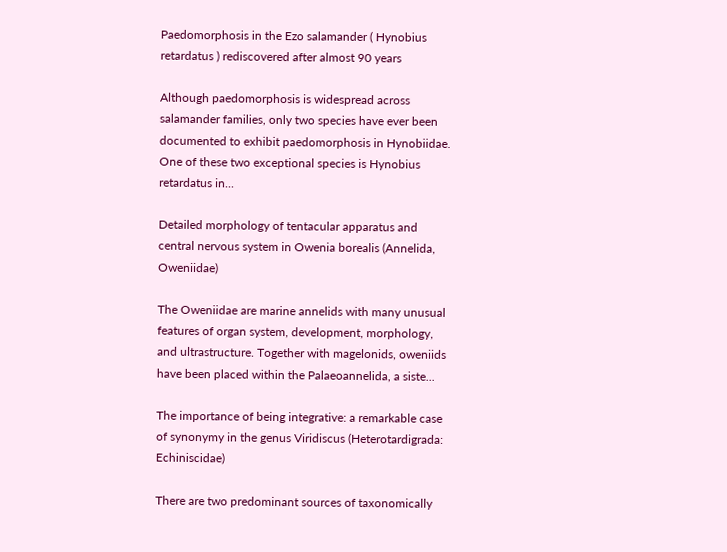Paedomorphosis in the Ezo salamander ( Hynobius retardatus ) rediscovered after almost 90 years

Although paedomorphosis is widespread across salamander families, only two species have ever been documented to exhibit paedomorphosis in Hynobiidae. One of these two exceptional species is Hynobius retardatus in...

Detailed morphology of tentacular apparatus and central nervous system in Owenia borealis (Annelida, Oweniidae)

The Oweniidae are marine annelids with many unusual features of organ system, development, morphology, and ultrastructure. Together with magelonids, oweniids have been placed within the Palaeoannelida, a siste...

The importance of being integrative: a remarkable case of synonymy in the genus Viridiscus (Heterotardigrada: Echiniscidae)

There are two predominant sources of taxonomically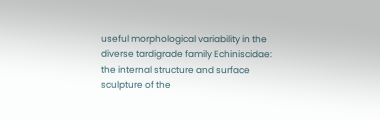useful morphological variability in the diverse tardigrade family Echiniscidae: the internal structure and surface sculpture of the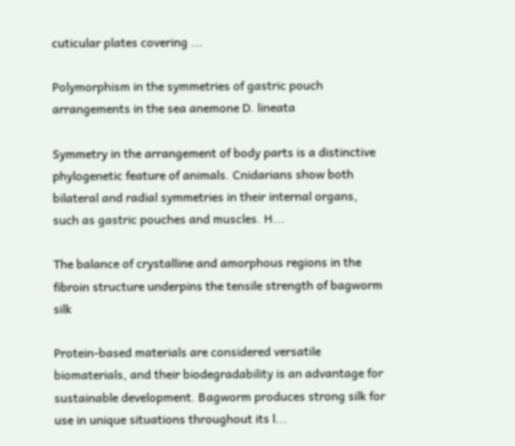cuticular plates covering ...

Polymorphism in the symmetries of gastric pouch arrangements in the sea anemone D. lineata

Symmetry in the arrangement of body parts is a distinctive phylogenetic feature of animals. Cnidarians show both bilateral and radial symmetries in their internal organs, such as gastric pouches and muscles. H...

The balance of crystalline and amorphous regions in the fibroin structure underpins the tensile strength of bagworm silk

Protein-based materials are considered versatile biomaterials, and their biodegradability is an advantage for sustainable development. Bagworm produces strong silk for use in unique situations throughout its l...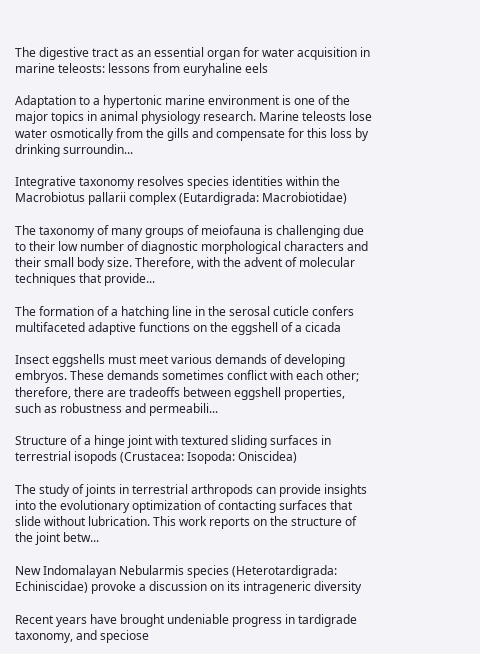The digestive tract as an essential organ for water acquisition in marine teleosts: lessons from euryhaline eels

Adaptation to a hypertonic marine environment is one of the major topics in animal physiology research. Marine teleosts lose water osmotically from the gills and compensate for this loss by drinking surroundin...

Integrative taxonomy resolves species identities within the Macrobiotus pallarii complex (Eutardigrada: Macrobiotidae)

The taxonomy of many groups of meiofauna is challenging due to their low number of diagnostic morphological characters and their small body size. Therefore, with the advent of molecular techniques that provide...

The formation of a hatching line in the serosal cuticle confers multifaceted adaptive functions on the eggshell of a cicada

Insect eggshells must meet various demands of developing embryos. These demands sometimes conflict with each other; therefore, there are tradeoffs between eggshell properties, such as robustness and permeabili...

Structure of a hinge joint with textured sliding surfaces in terrestrial isopods (Crustacea: Isopoda: Oniscidea)

The study of joints in terrestrial arthropods can provide insights into the evolutionary optimization of contacting surfaces that slide without lubrication. This work reports on the structure of the joint betw...

New Indomalayan Nebularmis species (Heterotardigrada: Echiniscidae) provoke a discussion on its intrageneric diversity

Recent years have brought undeniable progress in tardigrade taxonomy, and speciose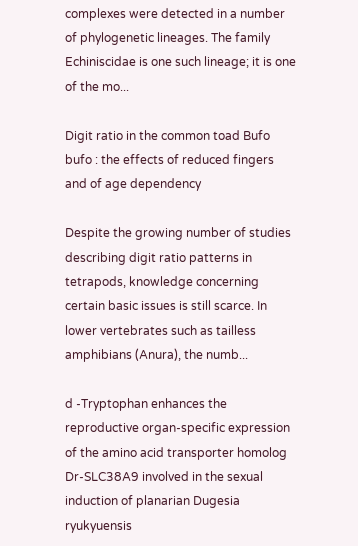complexes were detected in a number of phylogenetic lineages. The family Echiniscidae is one such lineage; it is one of the mo...

Digit ratio in the common toad Bufo bufo : the effects of reduced fingers and of age dependency

Despite the growing number of studies describing digit ratio patterns in tetrapods, knowledge concerning certain basic issues is still scarce. In lower vertebrates such as tailless amphibians (Anura), the numb...

d -Tryptophan enhances the reproductive organ-specific expression of the amino acid transporter homolog Dr-SLC38A9 involved in the sexual induction of planarian Dugesia ryukyuensis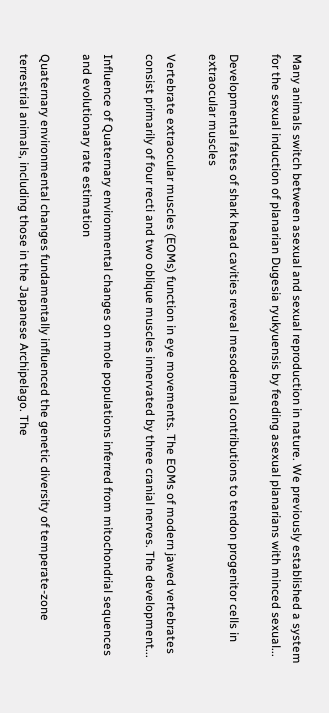Many animals switch between asexual and sexual reproduction in nature. We previously established a system for the sexual induction of planarian Dugesia ryukyuensis by feeding asexual planarians with minced sexual...

Developmental fates of shark head cavities reveal mesodermal contributions to tendon progenitor cells in extraocular muscles

Vertebrate extraocular muscles (EOMs) function in eye movements. The EOMs of modern jawed vertebrates consist primarily of four recti and two oblique muscles innervated by three cranial nerves. The development...

Influence of Quaternary environmental changes on mole populations inferred from mitochondrial sequences and evolutionary rate estimation

Quaternary environmental changes fundamentally influenced the genetic diversity of temperate-zone terrestrial animals, including those in the Japanese Archipelago. The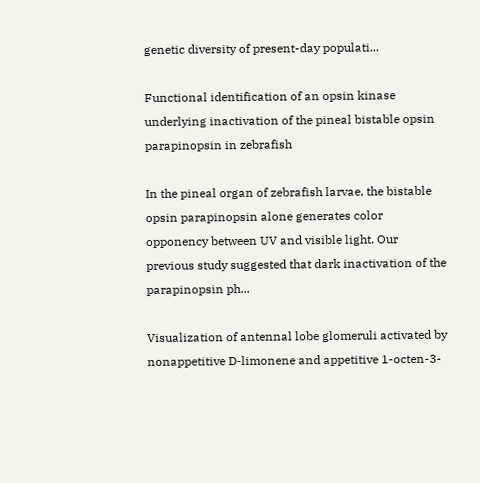genetic diversity of present-day populati...

Functional identification of an opsin kinase underlying inactivation of the pineal bistable opsin parapinopsin in zebrafish

In the pineal organ of zebrafish larvae, the bistable opsin parapinopsin alone generates color opponency between UV and visible light. Our previous study suggested that dark inactivation of the parapinopsin ph...

Visualization of antennal lobe glomeruli activated by nonappetitive D-limonene and appetitive 1-octen-3-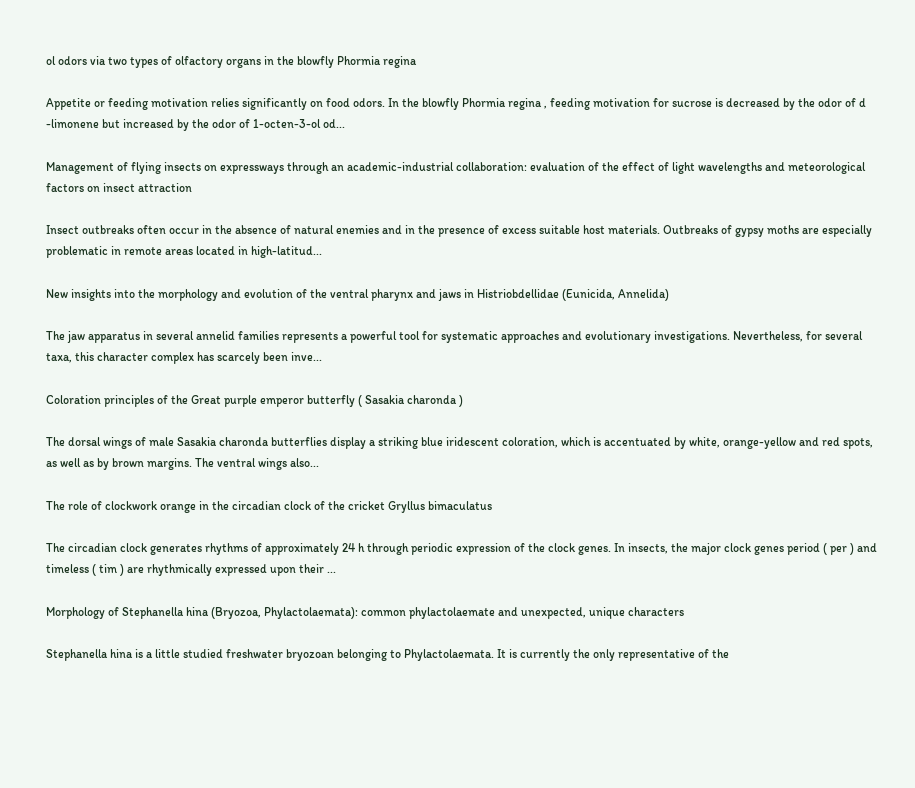ol odors via two types of olfactory organs in the blowfly Phormia regina

Appetite or feeding motivation relies significantly on food odors. In the blowfly Phormia regina , feeding motivation for sucrose is decreased by the odor of d -limonene but increased by the odor of 1-octen-3-ol od...

Management of flying insects on expressways through an academic-industrial collaboration: evaluation of the effect of light wavelengths and meteorological factors on insect attraction

Insect outbreaks often occur in the absence of natural enemies and in the presence of excess suitable host materials. Outbreaks of gypsy moths are especially problematic in remote areas located in high-latitud...

New insights into the morphology and evolution of the ventral pharynx and jaws in Histriobdellidae (Eunicida, Annelida)

The jaw apparatus in several annelid families represents a powerful tool for systematic approaches and evolutionary investigations. Nevertheless, for several taxa, this character complex has scarcely been inve...

Coloration principles of the Great purple emperor butterfly ( Sasakia charonda )

The dorsal wings of male Sasakia charonda butterflies display a striking blue iridescent coloration, which is accentuated by white, orange-yellow and red spots, as well as by brown margins. The ventral wings also...

The role of clockwork orange in the circadian clock of the cricket Gryllus bimaculatus

The circadian clock generates rhythms of approximately 24 h through periodic expression of the clock genes. In insects, the major clock genes period ( per ) and timeless ( tim ) are rhythmically expressed upon their ...

Morphology of Stephanella hina (Bryozoa, Phylactolaemata): common phylactolaemate and unexpected, unique characters

Stephanella hina is a little studied freshwater bryozoan belonging to Phylactolaemata. It is currently the only representative of the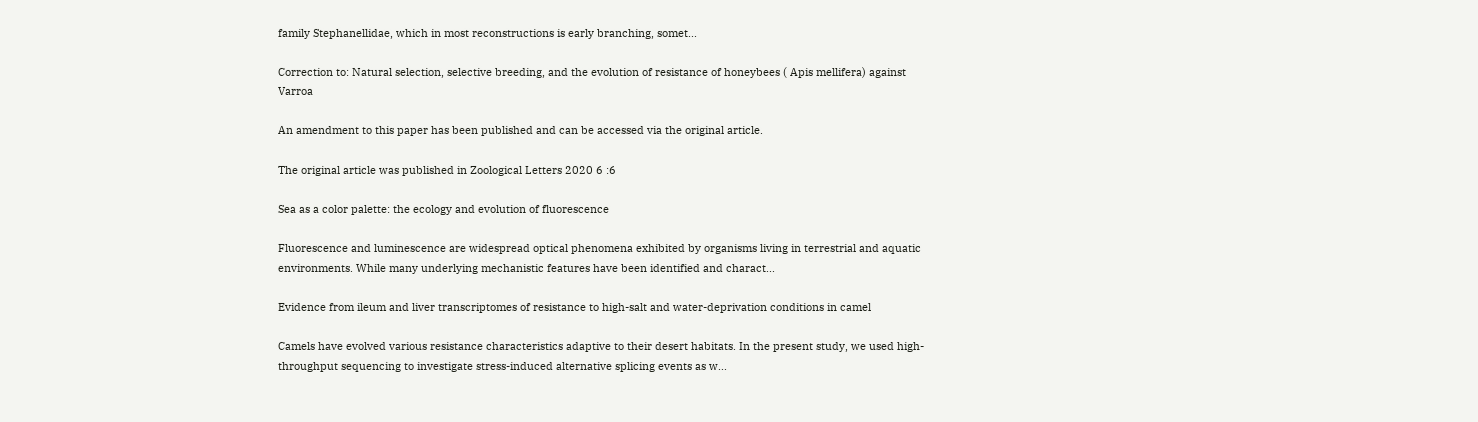family Stephanellidae, which in most reconstructions is early branching, somet...

Correction to: Natural selection, selective breeding, and the evolution of resistance of honeybees ( Apis mellifera) against Varroa

An amendment to this paper has been published and can be accessed via the original article.

The original article was published in Zoological Letters 2020 6 :6

Sea as a color palette: the ecology and evolution of fluorescence

Fluorescence and luminescence are widespread optical phenomena exhibited by organisms living in terrestrial and aquatic environments. While many underlying mechanistic features have been identified and charact...

Evidence from ileum and liver transcriptomes of resistance to high-salt and water-deprivation conditions in camel

Camels have evolved various resistance characteristics adaptive to their desert habitats. In the present study, we used high-throughput sequencing to investigate stress-induced alternative splicing events as w...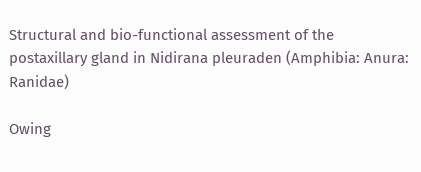Structural and bio-functional assessment of the postaxillary gland in Nidirana pleuraden (Amphibia: Anura: Ranidae)

Owing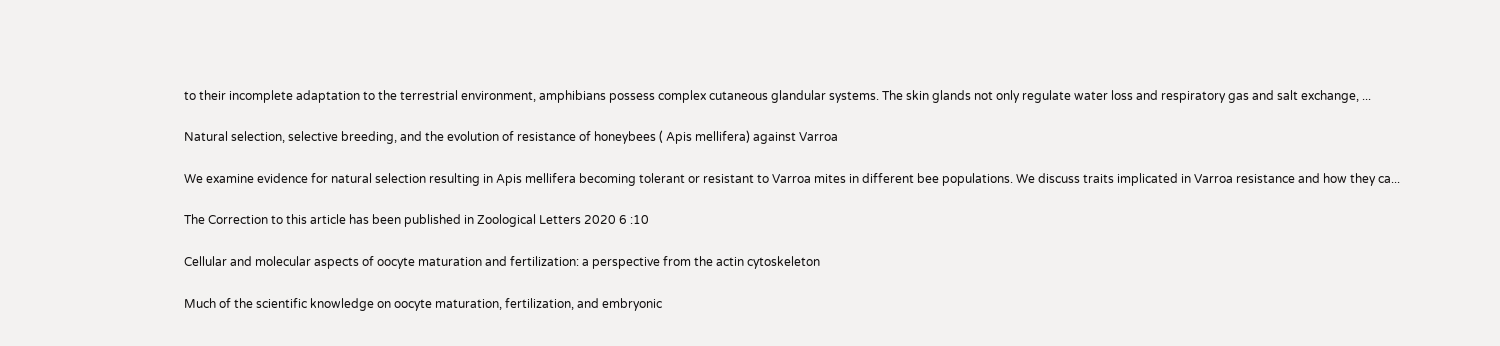to their incomplete adaptation to the terrestrial environment, amphibians possess complex cutaneous glandular systems. The skin glands not only regulate water loss and respiratory gas and salt exchange, ...

Natural selection, selective breeding, and the evolution of resistance of honeybees ( Apis mellifera) against Varroa

We examine evidence for natural selection resulting in Apis mellifera becoming tolerant or resistant to Varroa mites in different bee populations. We discuss traits implicated in Varroa resistance and how they ca...

The Correction to this article has been published in Zoological Letters 2020 6 :10

Cellular and molecular aspects of oocyte maturation and fertilization: a perspective from the actin cytoskeleton

Much of the scientific knowledge on oocyte maturation, fertilization, and embryonic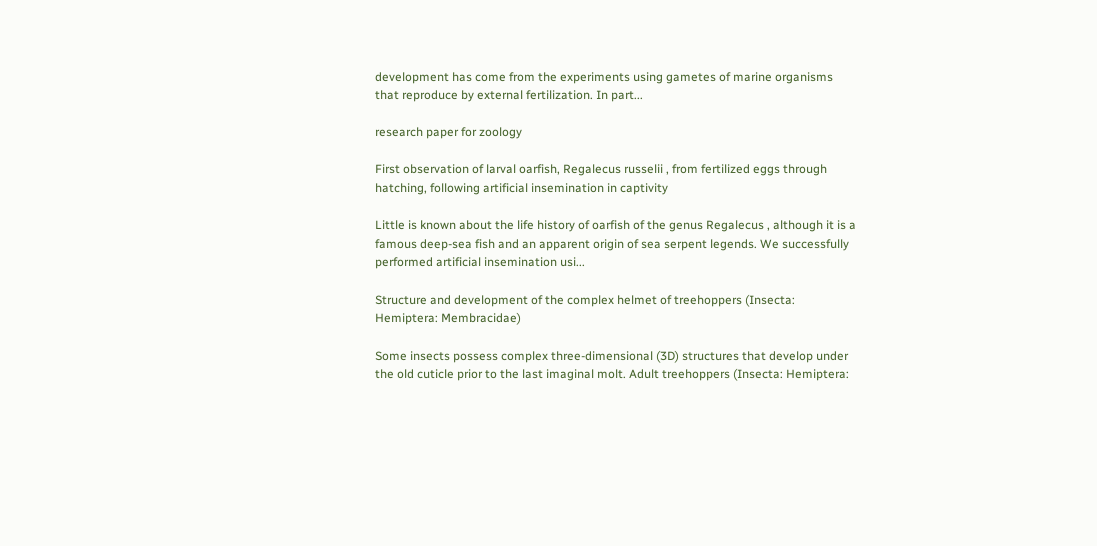development has come from the experiments using gametes of marine organisms that reproduce by external fertilization. In part...

research paper for zoology

First observation of larval oarfish, Regalecus russelii , from fertilized eggs through hatching, following artificial insemination in captivity

Little is known about the life history of oarfish of the genus Regalecus , although it is a famous deep-sea fish and an apparent origin of sea serpent legends. We successfully performed artificial insemination usi...

Structure and development of the complex helmet of treehoppers (Insecta: Hemiptera: Membracidae)

Some insects possess complex three-dimensional (3D) structures that develop under the old cuticle prior to the last imaginal molt. Adult treehoppers (Insecta: Hemiptera: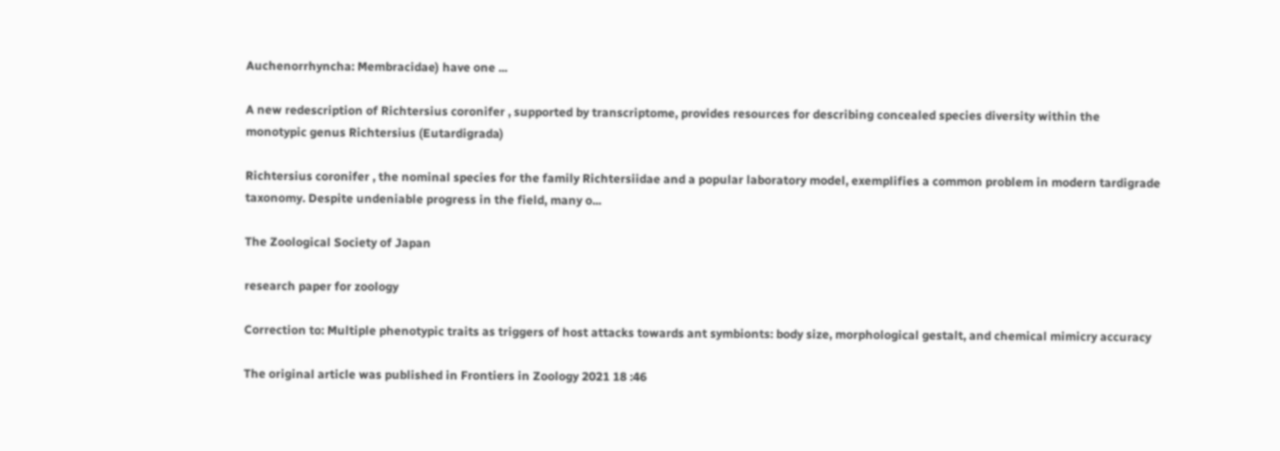Auchenorrhyncha: Membracidae) have one ...

A new redescription of Richtersius coronifer , supported by transcriptome, provides resources for describing concealed species diversity within the monotypic genus Richtersius (Eutardigrada)

Richtersius coronifer , the nominal species for the family Richtersiidae and a popular laboratory model, exemplifies a common problem in modern tardigrade taxonomy. Despite undeniable progress in the field, many o...

The Zoological Society of Japan

research paper for zoology

Correction to: Multiple phenotypic traits as triggers of host attacks towards ant symbionts: body size, morphological gestalt, and chemical mimicry accuracy

The original article was published in Frontiers in Zoology 2021 18 :46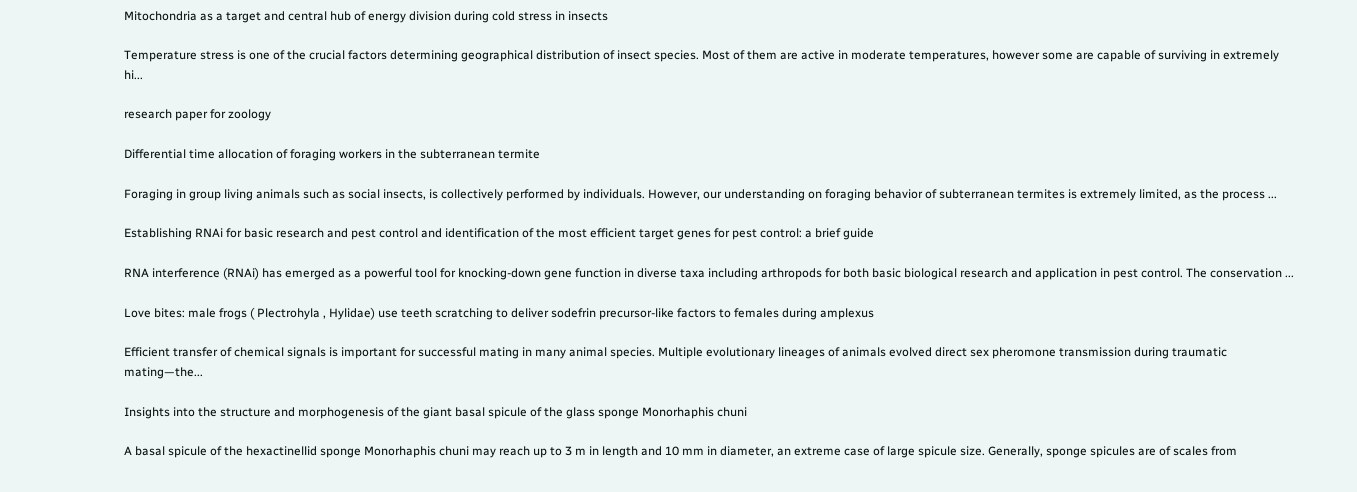Mitochondria as a target and central hub of energy division during cold stress in insects

Temperature stress is one of the crucial factors determining geographical distribution of insect species. Most of them are active in moderate temperatures, however some are capable of surviving in extremely hi...

research paper for zoology

Differential time allocation of foraging workers in the subterranean termite

Foraging in group living animals such as social insects, is collectively performed by individuals. However, our understanding on foraging behavior of subterranean termites is extremely limited, as the process ...

Establishing RNAi for basic research and pest control and identification of the most efficient target genes for pest control: a brief guide

RNA interference (RNAi) has emerged as a powerful tool for knocking-down gene function in diverse taxa including arthropods for both basic biological research and application in pest control. The conservation ...

Love bites: male frogs ( Plectrohyla , Hylidae) use teeth scratching to deliver sodefrin precursor-like factors to females during amplexus

Efficient transfer of chemical signals is important for successful mating in many animal species. Multiple evolutionary lineages of animals evolved direct sex pheromone transmission during traumatic mating—the...

Insights into the structure and morphogenesis of the giant basal spicule of the glass sponge Monorhaphis chuni

A basal spicule of the hexactinellid sponge Monorhaphis chuni may reach up to 3 m in length and 10 mm in diameter, an extreme case of large spicule size. Generally, sponge spicules are of scales from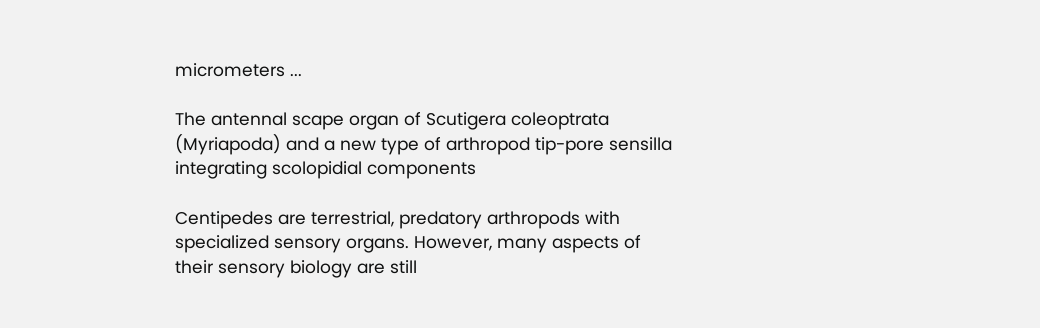micrometers ...

The antennal scape organ of Scutigera coleoptrata (Myriapoda) and a new type of arthropod tip-pore sensilla integrating scolopidial components

Centipedes are terrestrial, predatory arthropods with specialized sensory organs. However, many aspects of their sensory biology are still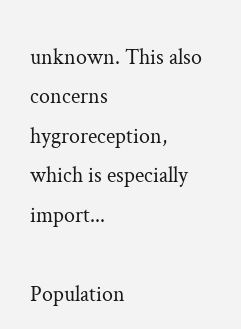unknown. This also concerns hygroreception, which is especially import...

Population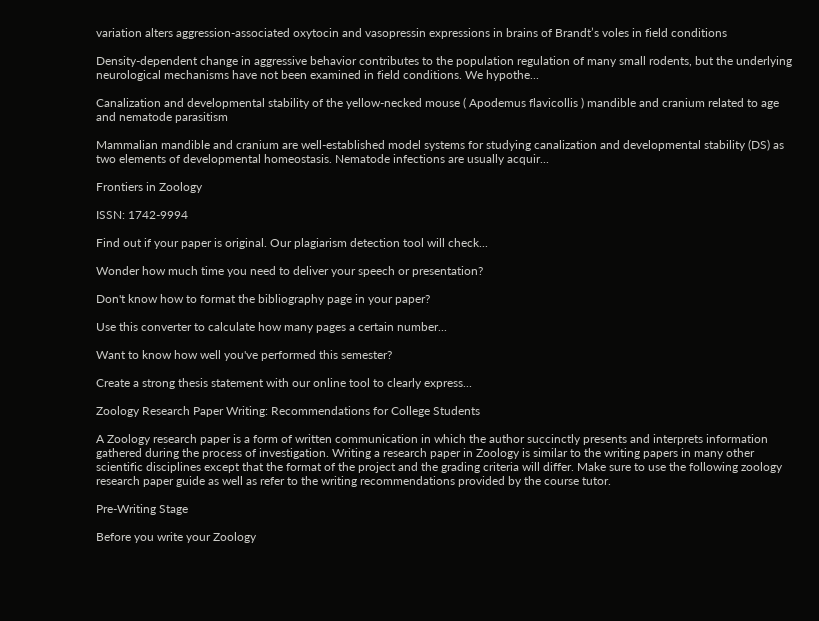variation alters aggression-associated oxytocin and vasopressin expressions in brains of Brandt’s voles in field conditions

Density-dependent change in aggressive behavior contributes to the population regulation of many small rodents, but the underlying neurological mechanisms have not been examined in field conditions. We hypothe...

Canalization and developmental stability of the yellow-necked mouse ( Apodemus flavicollis ) mandible and cranium related to age and nematode parasitism

Mammalian mandible and cranium are well-established model systems for studying canalization and developmental stability (DS) as two elements of developmental homeostasis. Nematode infections are usually acquir...

Frontiers in Zoology

ISSN: 1742-9994

Find out if your paper is original. Our plagiarism detection tool will check...

Wonder how much time you need to deliver your speech or presentation?

Don't know how to format the bibliography page in your paper?

Use this converter to calculate how many pages a certain number...

Want to know how well you've performed this semester?

Create a strong thesis statement with our online tool to clearly express...

Zoology Research Paper Writing: Recommendations for College Students

A Zoology research paper is a form of written communication in which the author succinctly presents and interprets information gathered during the process of investigation. Writing a research paper in Zoology is similar to the writing papers in many other scientific disciplines except that the format of the project and the grading criteria will differ. Make sure to use the following zoology research paper guide as well as refer to the writing recommendations provided by the course tutor.

Pre-Writing Stage

Before you write your Zoology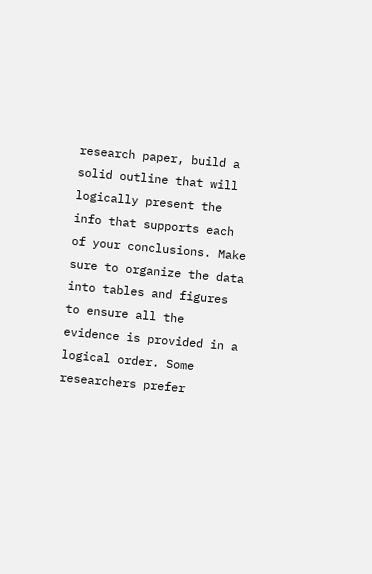research paper, build a solid outline that will logically present the info that supports each of your conclusions. Make sure to organize the data into tables and figures to ensure all the evidence is provided in a logical order. Some researchers prefer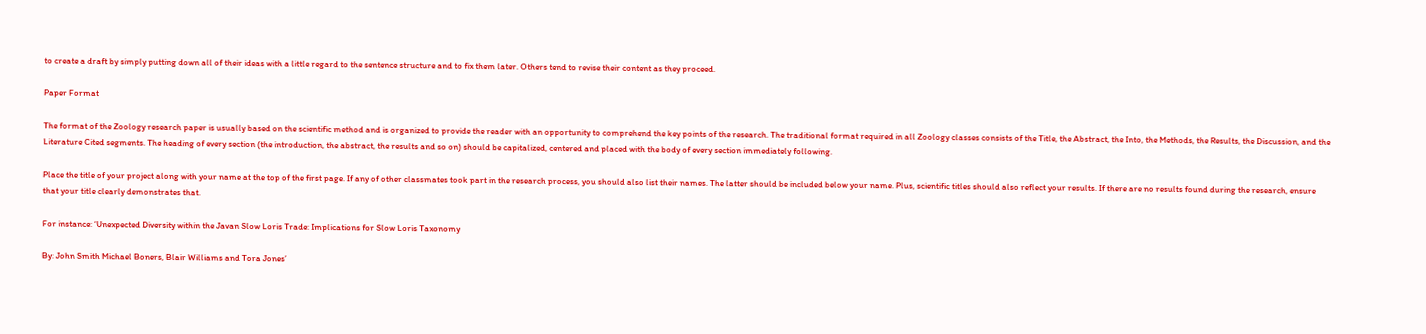to create a draft by simply putting down all of their ideas with a little regard to the sentence structure and to fix them later. Others tend to revise their content as they proceed.

Paper Format

The format of the Zoology research paper is usually based on the scientific method and is organized to provide the reader with an opportunity to comprehend the key points of the research. The traditional format required in all Zoology classes consists of the Title, the Abstract, the Into, the Methods, the Results, the Discussion, and the Literature Cited segments. The heading of every section (the introduction, the abstract, the results and so on) should be capitalized, centered and placed with the body of every section immediately following.

Place the title of your project along with your name at the top of the first page. If any of other classmates took part in the research process, you should also list their names. The latter should be included below your name. Plus, scientific titles should also reflect your results. If there are no results found during the research, ensure that your title clearly demonstrates that.

For instance: ‘Unexpected Diversity within the Javan Slow Loris Trade: Implications for Slow Loris Taxonomy

By: John Smith Michael Boners, Blair Williams and Tora Jones’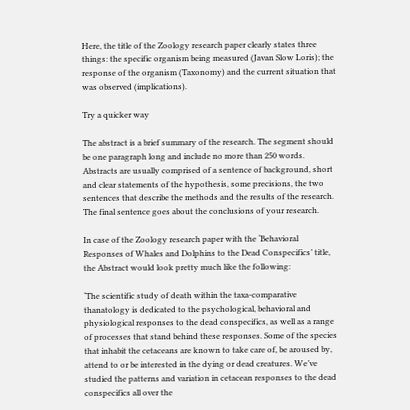Here, the title of the Zoology research paper clearly states three things: the specific organism being measured (Javan Slow Loris); the response of the organism (Taxonomy) and the current situation that was observed (implications).

Try a quicker way

The abstract is a brief summary of the research. The segment should be one paragraph long and include no more than 250 words. Abstracts are usually comprised of a sentence of background, short and clear statements of the hypothesis, some precisions, the two sentences that describe the methods and the results of the research. The final sentence goes about the conclusions of your research.

In case of the Zoology research paper with the ‘Behavioral Responses of Whales and Dolphins to the Dead Conspecifics’ title, the Abstract would look pretty much like the following:

‘The scientific study of death within the taxa-comparative thanatology is dedicated to the psychological, behavioral and physiological responses to the dead conspecifics, as well as a range of processes that stand behind these responses. Some of the species that inhabit the cetaceans are known to take care of, be aroused by, attend to or be interested in the dying or dead creatures. We’ve studied the patterns and variation in cetacean responses to the dead conspecifics all over the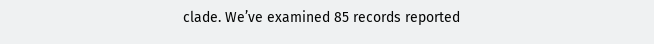clade. We’ve examined 85 records reported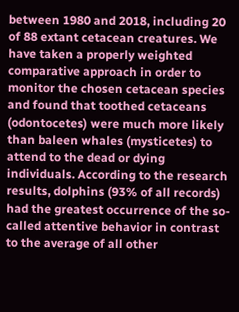between 1980 and 2018, including 20 of 88 extant cetacean creatures. We have taken a properly weighted comparative approach in order to monitor the chosen cetacean species and found that toothed cetaceans (odontocetes) were much more likely than baleen whales (mysticetes) to attend to the dead or dying individuals. According to the research results, dolphins (93% of all records) had the greatest occurrence of the so-called attentive behavior in contrast to the average of all other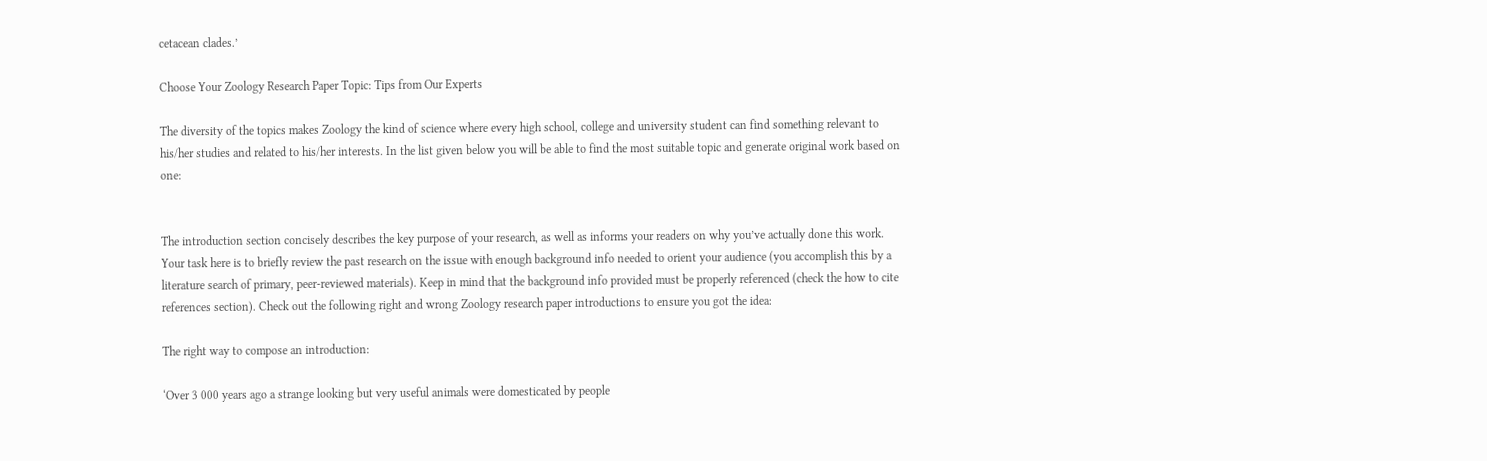cetacean clades.’

Choose Your Zoology Research Paper Topic: Tips from Our Experts

The diversity of the topics makes Zoology the kind of science where every high school, college and university student can find something relevant to his/her studies and related to his/her interests. In the list given below you will be able to find the most suitable topic and generate original work based on one:


The introduction section concisely describes the key purpose of your research, as well as informs your readers on why you’ve actually done this work. Your task here is to briefly review the past research on the issue with enough background info needed to orient your audience (you accomplish this by a literature search of primary, peer-reviewed materials). Keep in mind that the background info provided must be properly referenced (check the how to cite references section). Check out the following right and wrong Zoology research paper introductions to ensure you got the idea:

The right way to compose an introduction:

‘Over 3 000 years ago a strange looking but very useful animals were domesticated by people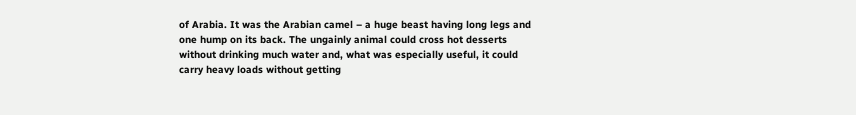of Arabia. It was the Arabian camel – a huge beast having long legs and one hump on its back. The ungainly animal could cross hot desserts without drinking much water and, what was especially useful, it could carry heavy loads without getting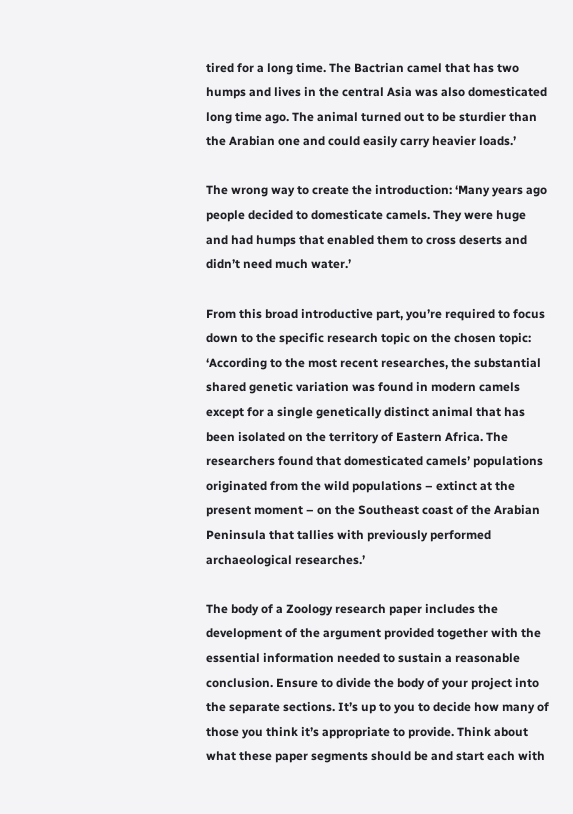tired for a long time. The Bactrian camel that has two humps and lives in the central Asia was also domesticated long time ago. The animal turned out to be sturdier than the Arabian one and could easily carry heavier loads.’

The wrong way to create the introduction: ‘Many years ago people decided to domesticate camels. They were huge and had humps that enabled them to cross deserts and didn’t need much water.’

From this broad introductive part, you’re required to focus down to the specific research topic on the chosen topic: ‘According to the most recent researches, the substantial shared genetic variation was found in modern camels except for a single genetically distinct animal that has been isolated on the territory of Eastern Africa. The researchers found that domesticated camels’ populations originated from the wild populations – extinct at the present moment – on the Southeast coast of the Arabian Peninsula that tallies with previously performed archaeological researches.’

The body of a Zoology research paper includes the development of the argument provided together with the essential information needed to sustain a reasonable conclusion. Ensure to divide the body of your project into the separate sections. It’s up to you to decide how many of those you think it’s appropriate to provide. Think about what these paper segments should be and start each with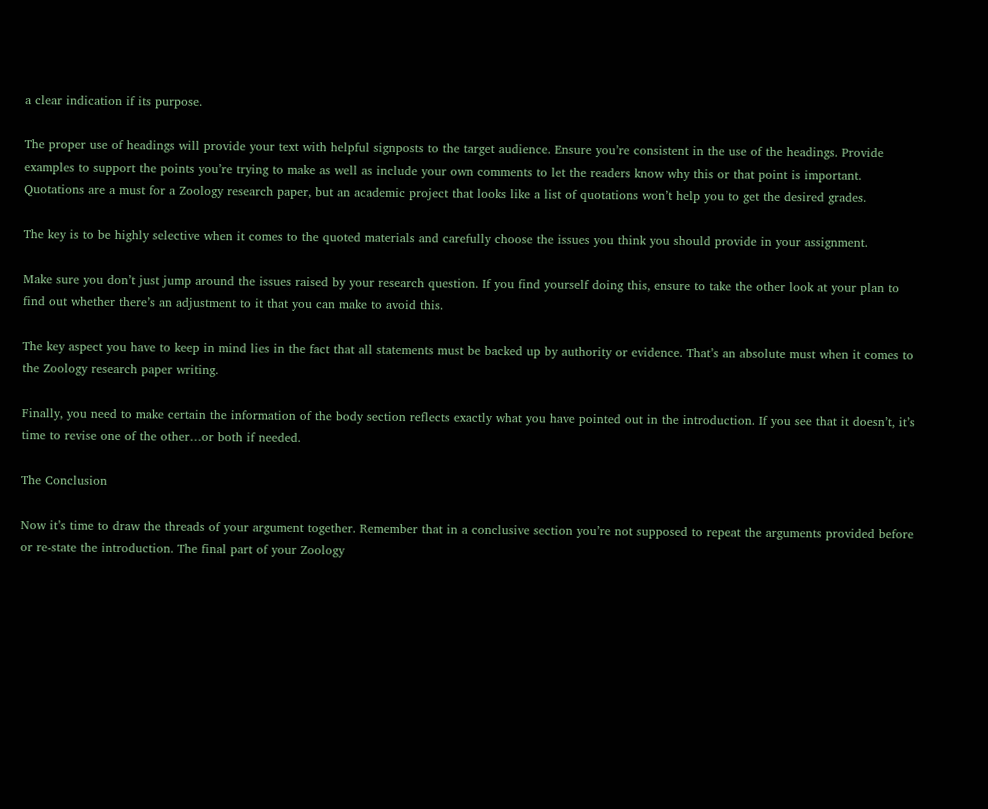a clear indication if its purpose.

The proper use of headings will provide your text with helpful signposts to the target audience. Ensure you’re consistent in the use of the headings. Provide examples to support the points you’re trying to make as well as include your own comments to let the readers know why this or that point is important. Quotations are a must for a Zoology research paper, but an academic project that looks like a list of quotations won’t help you to get the desired grades.

The key is to be highly selective when it comes to the quoted materials and carefully choose the issues you think you should provide in your assignment.

Make sure you don’t just jump around the issues raised by your research question. If you find yourself doing this, ensure to take the other look at your plan to find out whether there’s an adjustment to it that you can make to avoid this.

The key aspect you have to keep in mind lies in the fact that all statements must be backed up by authority or evidence. That’s an absolute must when it comes to the Zoology research paper writing.

Finally, you need to make certain the information of the body section reflects exactly what you have pointed out in the introduction. If you see that it doesn’t, it’s time to revise one of the other…or both if needed.

The Conclusion

Now it’s time to draw the threads of your argument together. Remember that in a conclusive section you’re not supposed to repeat the arguments provided before or re-state the introduction. The final part of your Zoology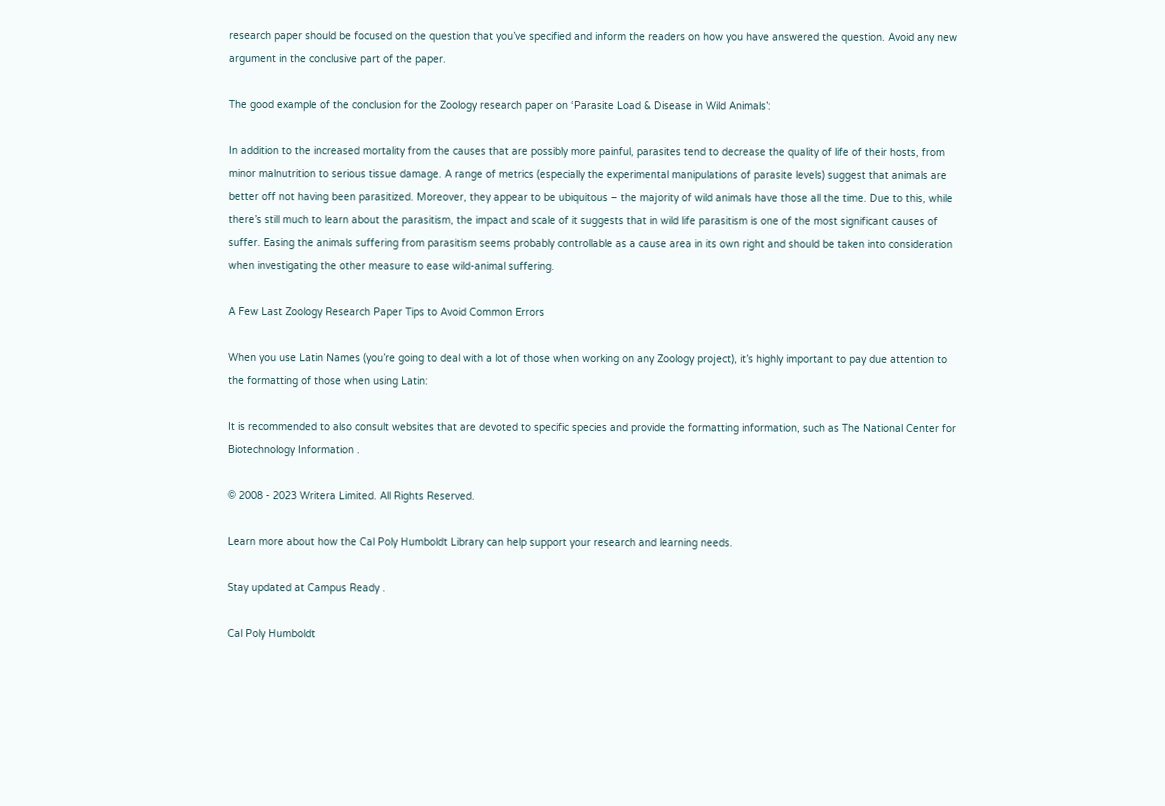research paper should be focused on the question that you’ve specified and inform the readers on how you have answered the question. Avoid any new argument in the conclusive part of the paper.

The good example of the conclusion for the Zoology research paper on ‘Parasite Load & Disease in Wild Animals’:

In addition to the increased mortality from the causes that are possibly more painful, parasites tend to decrease the quality of life of their hosts, from minor malnutrition to serious tissue damage. A range of metrics (especially the experimental manipulations of parasite levels) suggest that animals are better off not having been parasitized. Moreover, they appear to be ubiquitous – the majority of wild animals have those all the time. Due to this, while there’s still much to learn about the parasitism, the impact and scale of it suggests that in wild life parasitism is one of the most significant causes of suffer. Easing the animals suffering from parasitism seems probably controllable as a cause area in its own right and should be taken into consideration when investigating the other measure to ease wild-animal suffering.

A Few Last Zoology Research Paper Tips to Avoid Common Errors

When you use Latin Names (you’re going to deal with a lot of those when working on any Zoology project), it’s highly important to pay due attention to the formatting of those when using Latin:

It is recommended to also consult websites that are devoted to specific species and provide the formatting information, such as The National Center for Biotechnology Information .

© 2008 - 2023 Writera Limited. All Rights Reserved.

Learn more about how the Cal Poly Humboldt Library can help support your research and learning needs.

Stay updated at Campus Ready .

Cal Poly Humboldt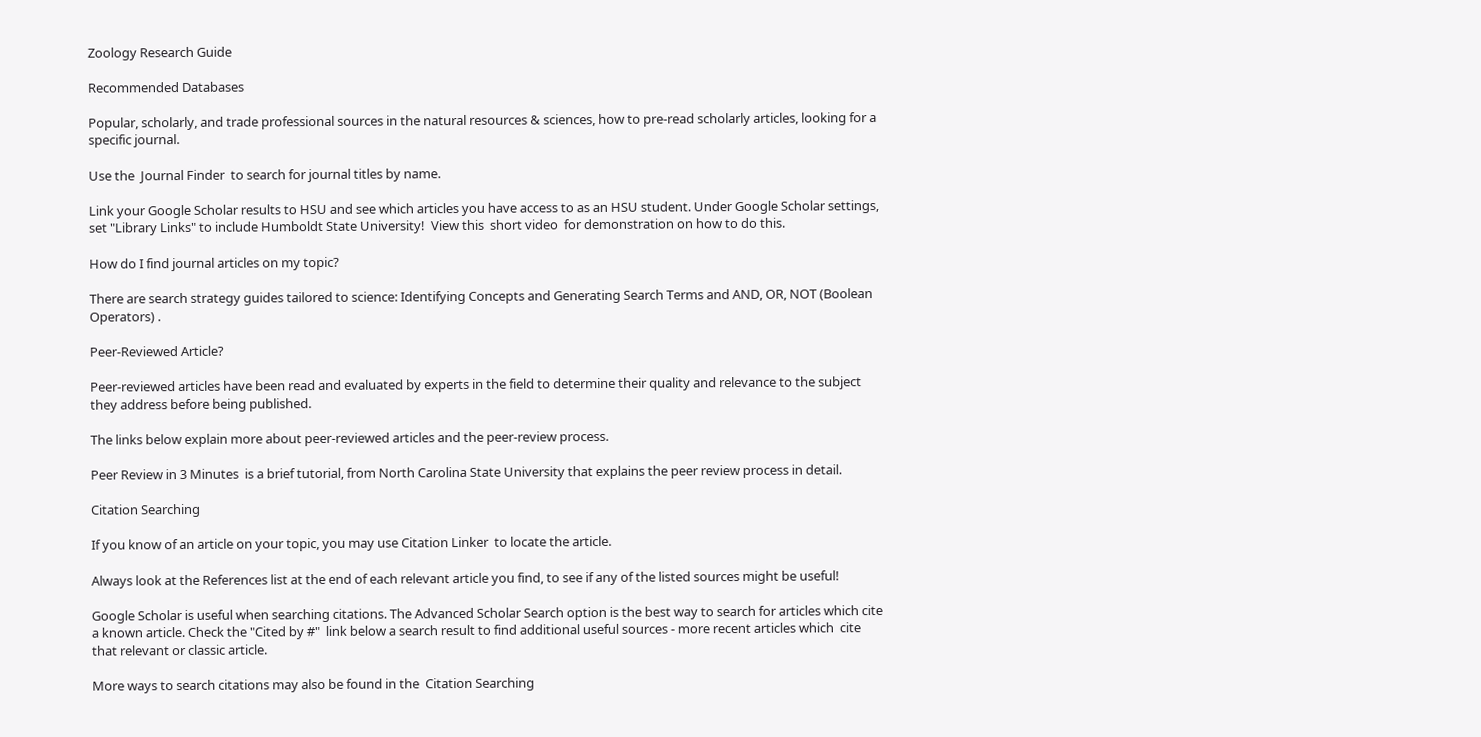Zoology Research Guide

Recommended Databases

Popular, scholarly, and trade professional sources in the natural resources & sciences, how to pre-read scholarly articles, looking for a specific journal.

Use the  Journal Finder  to search for journal titles by name.

Link your Google Scholar results to HSU and see which articles you have access to as an HSU student. Under Google Scholar settings, set "Library Links" to include Humboldt State University!  View this  short video  for demonstration on how to do this.

How do I find journal articles on my topic?

There are search strategy guides tailored to science: Identifying Concepts and Generating Search Terms and AND, OR, NOT (Boolean Operators) .

Peer-Reviewed Article?

Peer-reviewed articles have been read and evaluated by experts in the field to determine their quality and relevance to the subject they address before being published.

The links below explain more about peer-reviewed articles and the peer-review process.

Peer Review in 3 Minutes  is a brief tutorial, from North Carolina State University that explains the peer review process in detail.

Citation Searching

If you know of an article on your topic, you may use Citation Linker  to locate the article.

Always look at the References list at the end of each relevant article you find, to see if any of the listed sources might be useful!

Google Scholar is useful when searching citations. The Advanced Scholar Search option is the best way to search for articles which cite a known article. Check the "Cited by #"  link below a search result to find additional useful sources - more recent articles which  cite  that relevant or classic article.

More ways to search citations may also be found in the  Citation Searching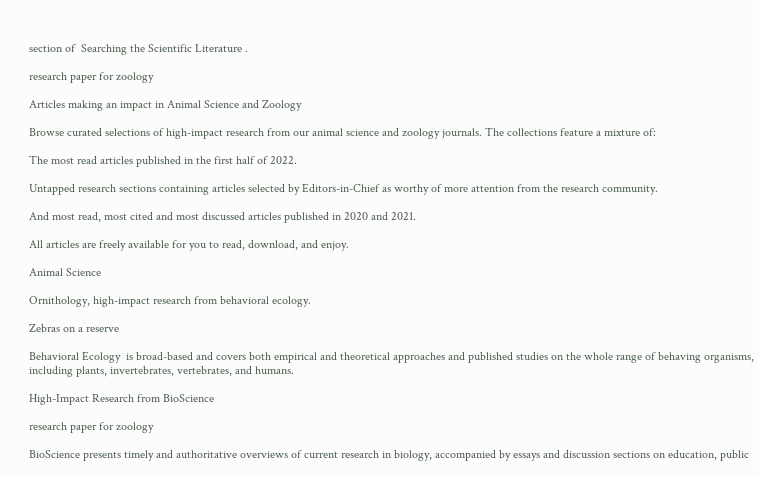section of  Searching the Scientific Literature .

research paper for zoology

Articles making an impact in Animal Science and Zoology

Browse curated selections of high-impact research from our animal science and zoology journals. The collections feature a mixture of:

The most read articles published in the first half of 2022.

Untapped research sections containing articles selected by Editors-in-Chief as worthy of more attention from the research community.

And most read, most cited and most discussed articles published in 2020 and 2021.

All articles are freely available for you to read, download, and enjoy.

Animal Science

Ornithology, high-impact research from behavioral ecology.

Zebras on a reserve

Behavioral Ecology  is broad-based and covers both empirical and theoretical approaches and published studies on the whole range of behaving organisms, including plants, invertebrates, vertebrates, and humans.

High-Impact Research from BioScience

research paper for zoology

BioScience presents timely and authoritative overviews of current research in biology, accompanied by essays and discussion sections on education, public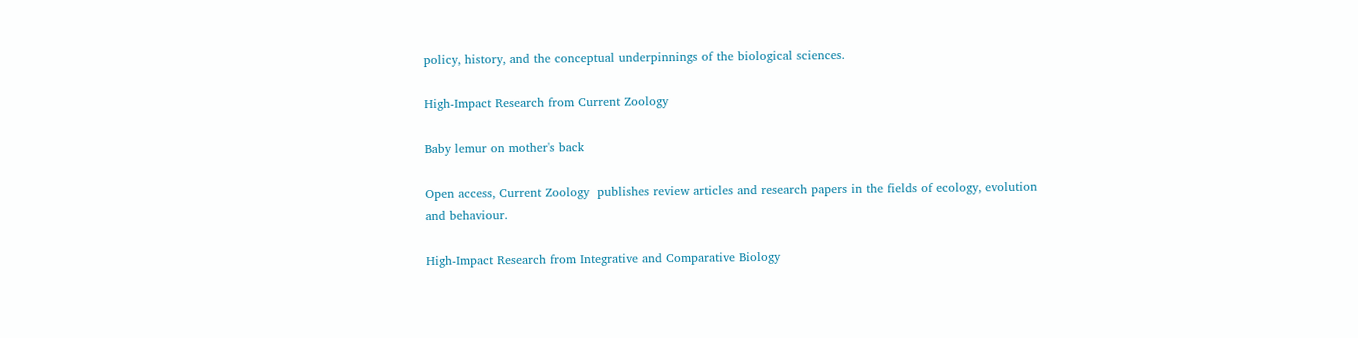policy, history, and the conceptual underpinnings of the biological sciences.

High-Impact Research from Current Zoology

Baby lemur on mother's back

Open access, Current Zoology  publishes review articles and research papers in the fields of ecology, evolution and behaviour.

High-Impact Research from Integrative and Comparative Biology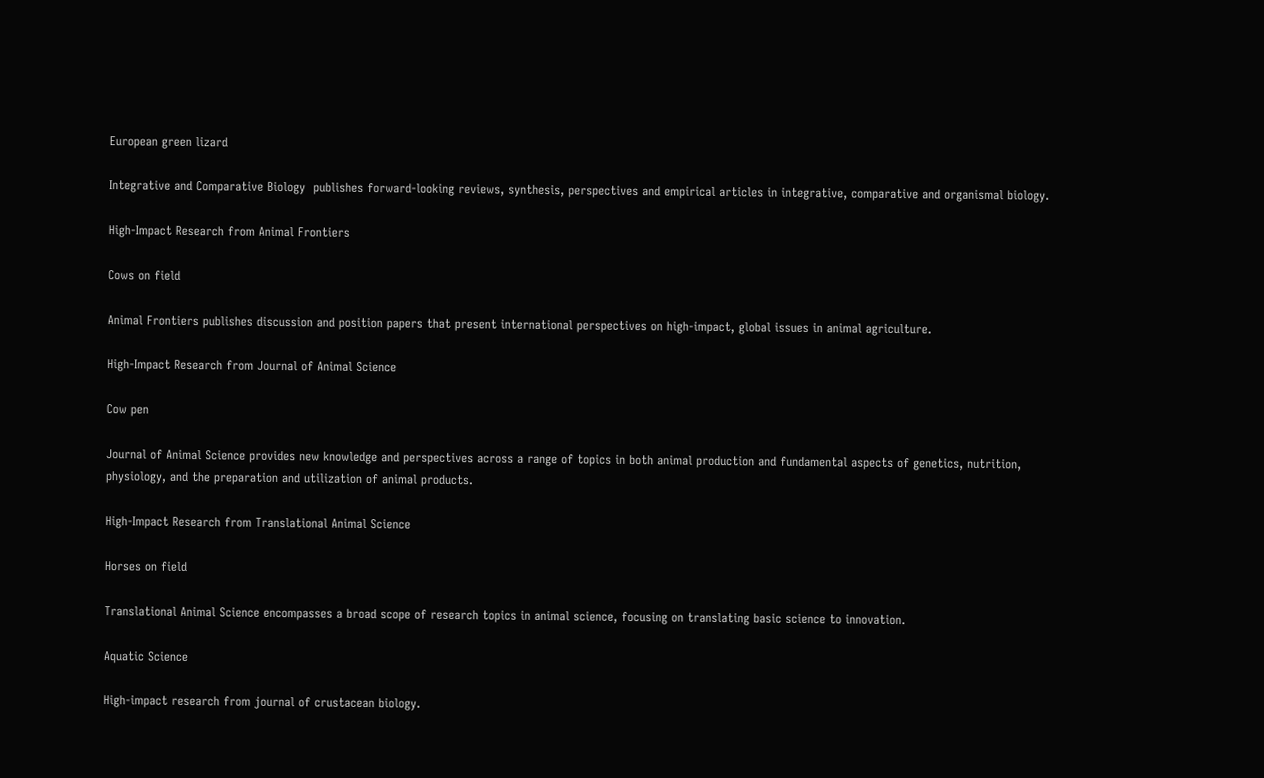European green lizard

Integrative and Comparative Biology  publishes forward-looking reviews, synthesis, perspectives and empirical articles in integrative, comparative and organismal biology.

High-Impact Research from Animal Frontiers

Cows on field

Animal Frontiers publishes discussion and position papers that present international perspectives on high-impact, global issues in animal agriculture.

High-Impact Research from Journal of Animal Science

Cow pen

Journal of Animal Science provides new knowledge and perspectives across a range of topics in both animal production and fundamental aspects of genetics, nutrition, physiology, and the preparation and utilization of animal products.

High-Impact Research from Translational Animal Science

Horses on field

Translational Animal Science encompasses a broad scope of research topics in animal science, focusing on translating basic science to innovation.

Aquatic Science

High-impact research from journal of crustacean biology.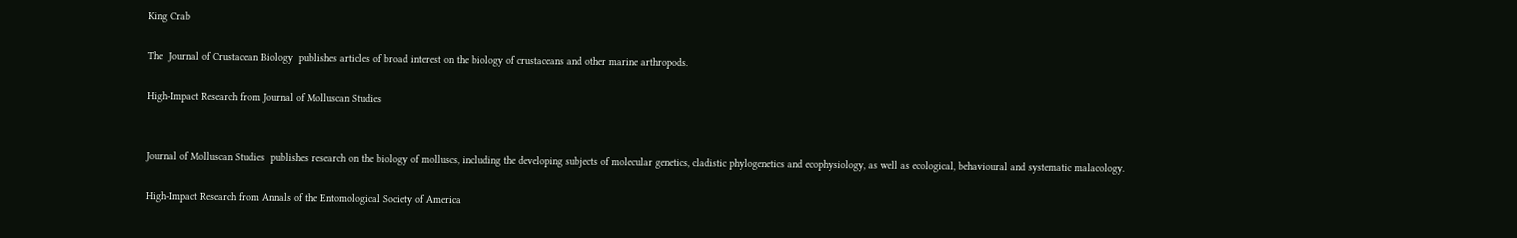King Crab

The  Journal of Crustacean Biology  publishes articles of broad interest on the biology of crustaceans and other marine arthropods.

High-Impact Research from Journal of Molluscan Studies


Journal of Molluscan Studies  publishes research on the biology of molluscs, including the developing subjects of molecular genetics, cladistic phylogenetics and ecophysiology, as well as ecological, behavioural and systematic malacology.

High-Impact Research from Annals of the Entomological Society of America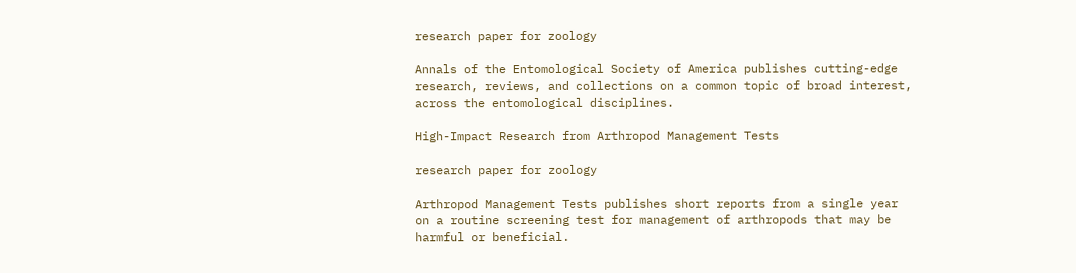research paper for zoology

Annals of the Entomological Society of America publishes cutting-edge research, reviews, and collections on a common topic of broad interest, across the entomological disciplines.

High-Impact Research from Arthropod Management Tests

research paper for zoology

Arthropod Management Tests publishes short reports from a single year on a routine screening test for management of arthropods that may be harmful or beneficial.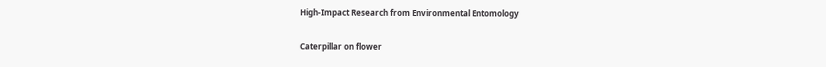High-Impact Research from Environmental Entomology

Caterpillar on flower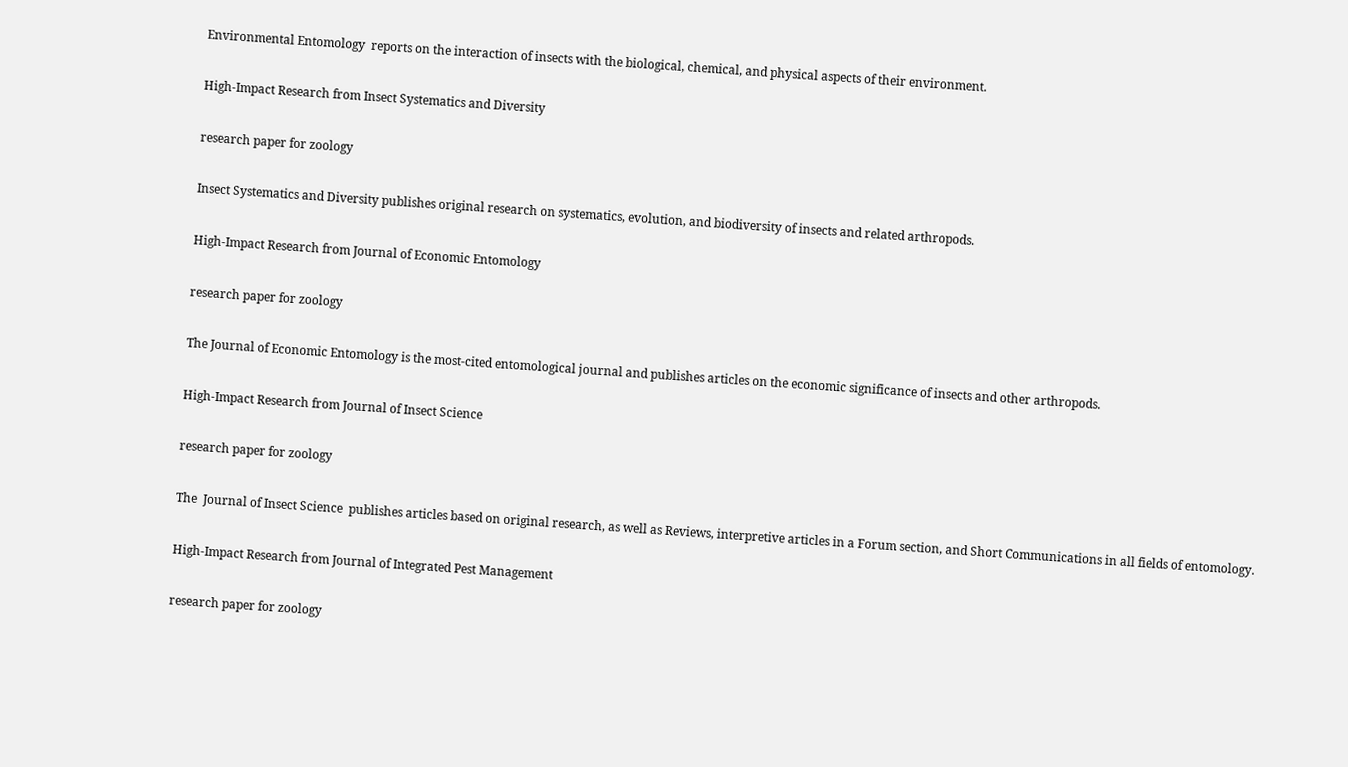Environmental Entomology  reports on the interaction of insects with the biological, chemical, and physical aspects of their environment.

High-Impact Research from Insect Systematics and Diversity

research paper for zoology

Insect Systematics and Diversity publishes original research on systematics, evolution, and biodiversity of insects and related arthropods.

High-Impact Research from Journal of Economic Entomology

research paper for zoology

The Journal of Economic Entomology is the most-cited entomological journal and publishes articles on the economic significance of insects and other arthropods.

High-Impact Research from Journal of Insect Science

research paper for zoology

The  Journal of Insect Science  publishes articles based on original research, as well as Reviews, interpretive articles in a Forum section, and Short Communications in all fields of entomology.

High-Impact Research from Journal of Integrated Pest Management

research paper for zoology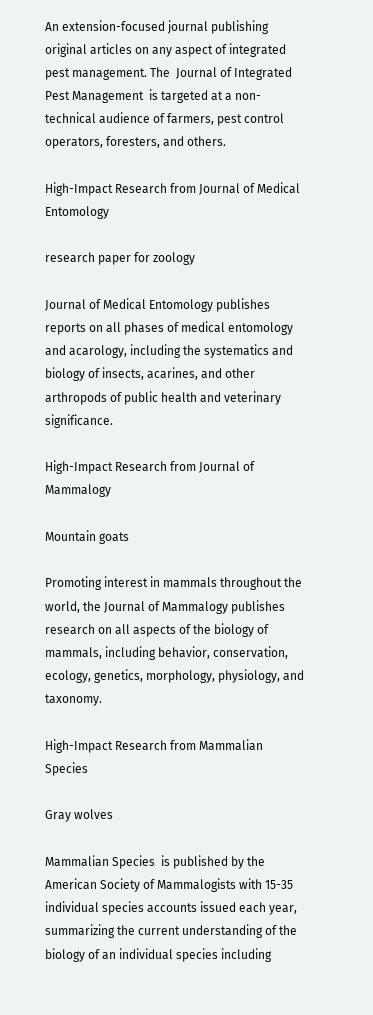An extension-focused journal publishing original articles on any aspect of integrated pest management. The  Journal of Integrated Pest Management  is targeted at a non-technical audience of farmers, pest control operators, foresters, and others.

High-Impact Research from Journal of Medical Entomology

research paper for zoology

Journal of Medical Entomology publishes reports on all phases of medical entomology and acarology, including the systematics and biology of insects, acarines, and other arthropods of public health and veterinary significance.

High-Impact Research from Journal of Mammalogy

Mountain goats

Promoting interest in mammals throughout the world, the Journal of Mammalogy publishes research on all aspects of the biology of mammals, including behavior, conservation, ecology, genetics, morphology, physiology, and taxonomy.

High-Impact Research from Mammalian Species

Gray wolves

Mammalian Species  is published by the American Society of Mammalogists with 15-35 individual species accounts issued each year, summarizing the current understanding of the biology of an individual species including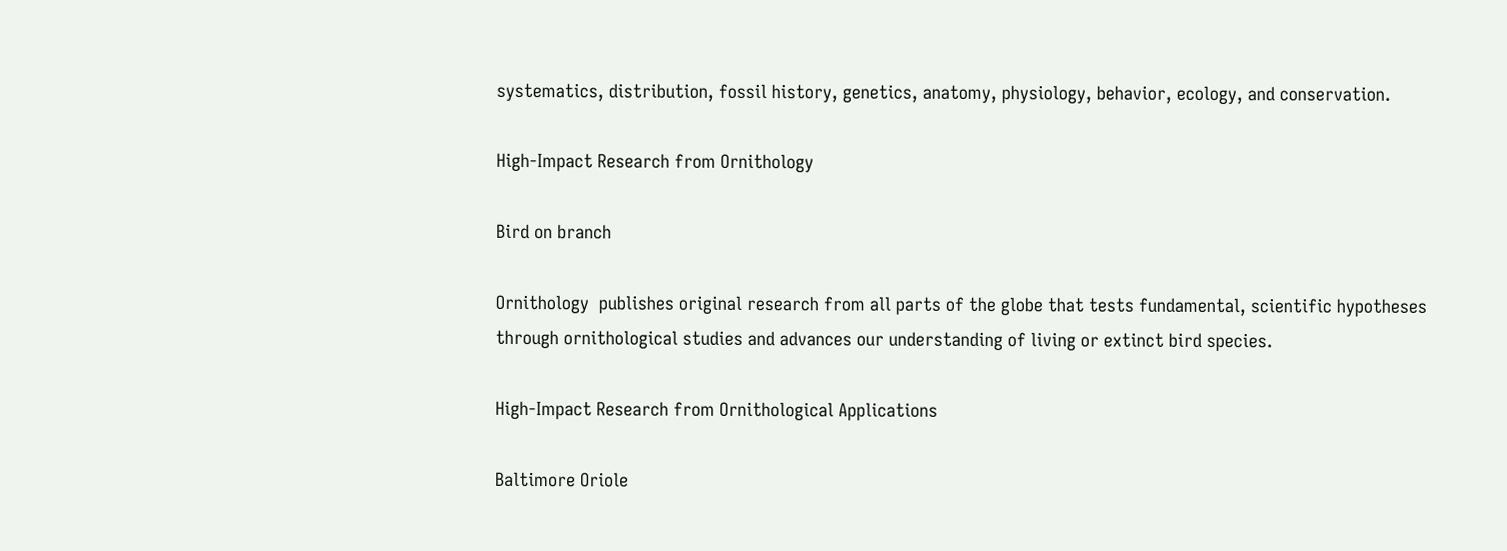systematics, distribution, fossil history, genetics, anatomy, physiology, behavior, ecology, and conservation.

High-Impact Research from Ornithology

Bird on branch

Ornithology  publishes original research from all parts of the globe that tests fundamental, scientific hypotheses through ornithological studies and advances our understanding of living or extinct bird species.

High-Impact Research from Ornithological Applications

Baltimore Oriole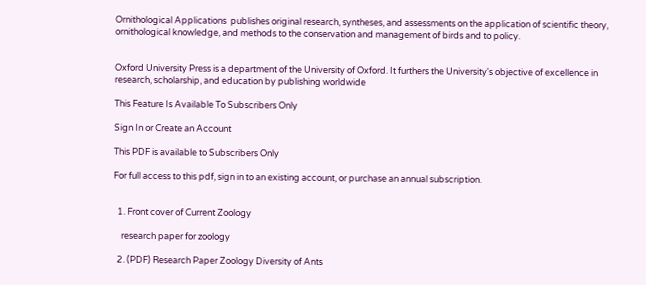Ornithological Applications  publishes original research, syntheses, and assessments on the application of scientific theory, ornithological knowledge, and methods to the conservation and management of birds and to policy.


Oxford University Press is a department of the University of Oxford. It furthers the University's objective of excellence in research, scholarship, and education by publishing worldwide

This Feature Is Available To Subscribers Only

Sign In or Create an Account

This PDF is available to Subscribers Only

For full access to this pdf, sign in to an existing account, or purchase an annual subscription.


  1. Front cover of Current Zoology

    research paper for zoology

  2. (PDF) Research Paper Zoology Diversity of Ants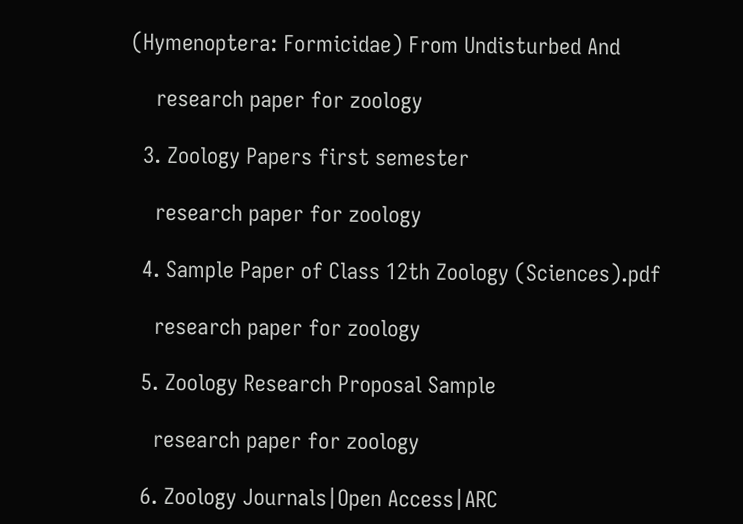(Hymenoptera: Formicidae) From Undisturbed And

    research paper for zoology

  3. Zoology Papers first semester

    research paper for zoology

  4. Sample Paper of Class 12th Zoology (Sciences).pdf

    research paper for zoology

  5. Zoology Research Proposal Sample

    research paper for zoology

  6. Zoology Journals|Open Access|ARC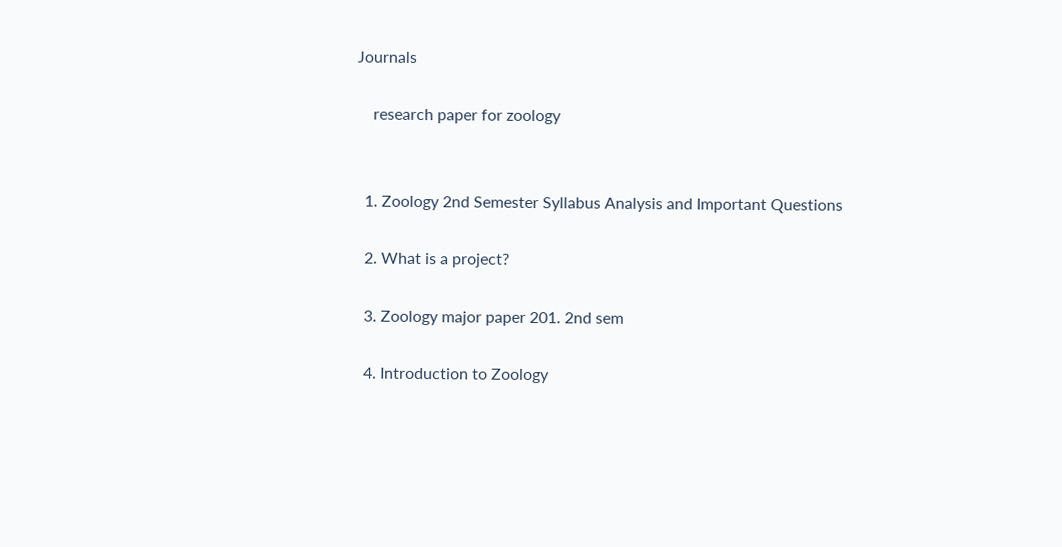Journals

    research paper for zoology


  1. Zoology 2nd Semester Syllabus Analysis and Important Questions

  2. What is a project?

  3. Zoology major paper 201. 2nd sem

  4. Introduction to Zoology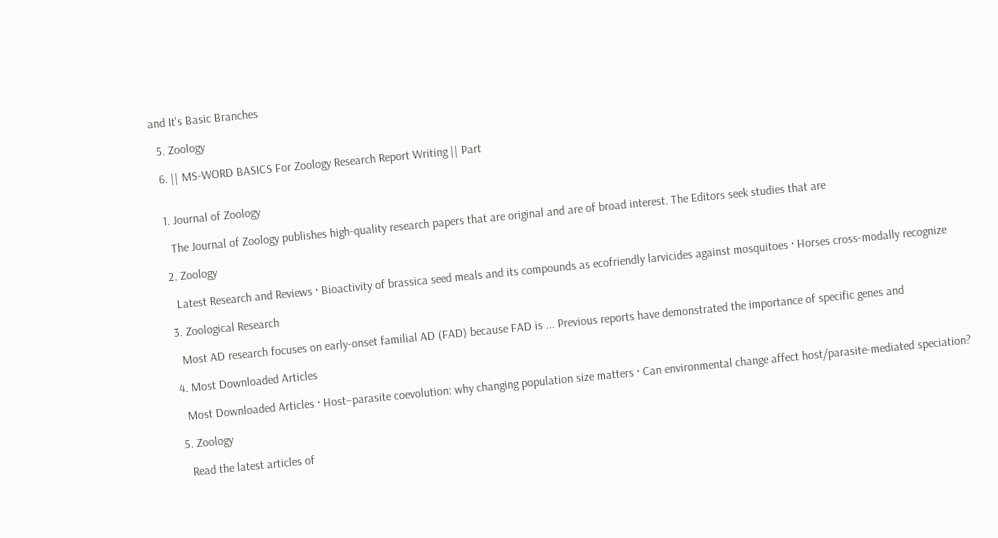and It's Basic Branches

  5. Zoology

  6. || MS-WORD BASICS For Zoology Research Report Writing || Part


  1. Journal of Zoology

    The Journal of Zoology publishes high-quality research papers that are original and are of broad interest. The Editors seek studies that are

  2. Zoology

    Latest Research and Reviews · Bioactivity of brassica seed meals and its compounds as ecofriendly larvicides against mosquitoes · Horses cross-modally recognize

  3. Zoological Research

    Most AD research focuses on early-onset familial AD (FAD) because FAD is ... Previous reports have demonstrated the importance of specific genes and

  4. Most Downloaded Articles

    Most Downloaded Articles · Host–parasite coevolution: why changing population size matters · Can environmental change affect host/parasite-mediated speciation?

  5. Zoology

    Read the latest articles of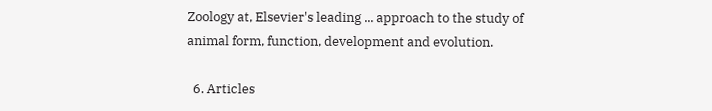Zoology at, Elsevier's leading ... approach to the study of animal form, function, development and evolution.

  6. Articles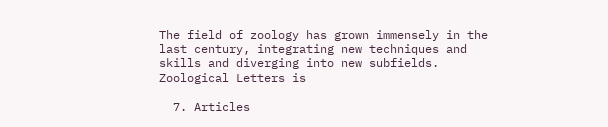The field of zoology has grown immensely in the last century, integrating new techniques and skills and diverging into new subfields. Zoological Letters is

  7. Articles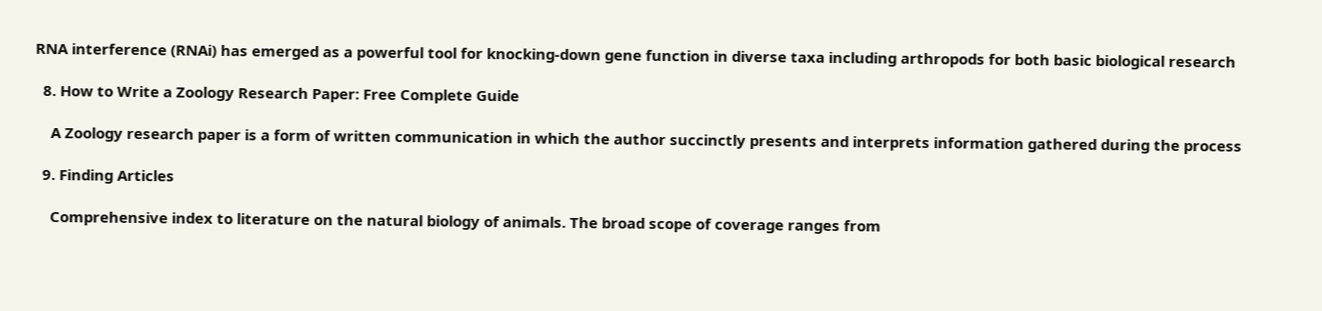RNA interference (RNAi) has emerged as a powerful tool for knocking-down gene function in diverse taxa including arthropods for both basic biological research

  8. How to Write a Zoology Research Paper: Free Complete Guide

    A Zoology research paper is a form of written communication in which the author succinctly presents and interprets information gathered during the process

  9. Finding Articles

    Comprehensive index to literature on the natural biology of animals. The broad scope of coverage ranges from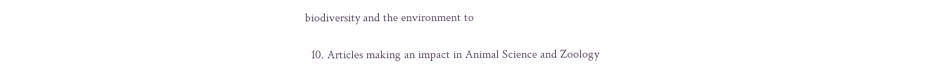biodiversity and the environment to

  10. Articles making an impact in Animal Science and Zoology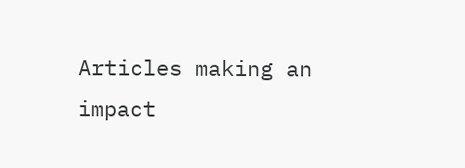Articles making an impact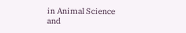in Animal Science and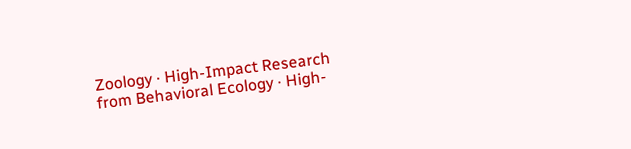Zoology · High-Impact Research from Behavioral Ecology · High-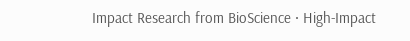Impact Research from BioScience · High-Impact